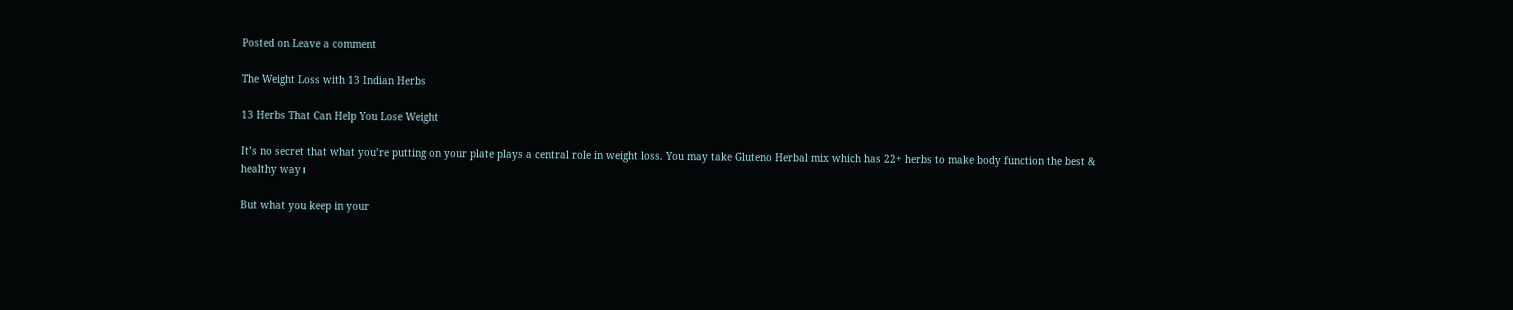Posted on Leave a comment

The Weight Loss with 13 Indian Herbs

13 Herbs That Can Help You Lose Weight

It’s no secret that what you’re putting on your plate plays a central role in weight loss. You may take Gluteno Herbal mix which has 22+ herbs to make body function the best & healthy way।

But what you keep in your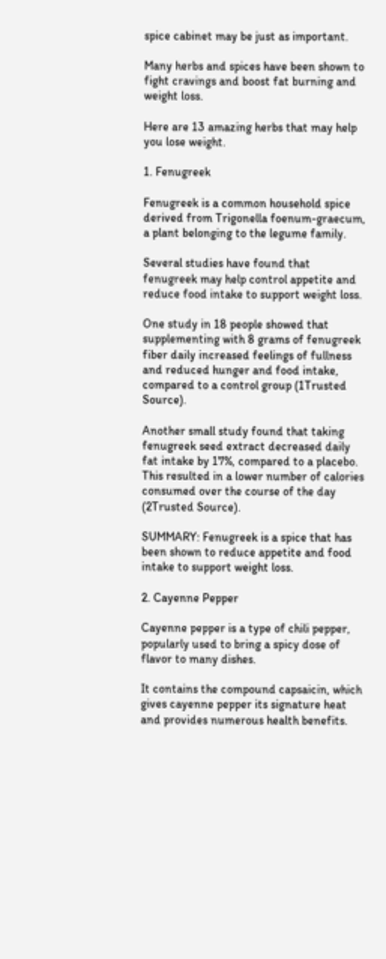spice cabinet may be just as important.

Many herbs and spices have been shown to fight cravings and boost fat burning and weight loss.

Here are 13 amazing herbs that may help you lose weight.

1. Fenugreek

Fenugreek is a common household spice derived from Trigonella foenum-graecum, a plant belonging to the legume family.

Several studies have found that fenugreek may help control appetite and reduce food intake to support weight loss.

One study in 18 people showed that supplementing with 8 grams of fenugreek fiber daily increased feelings of fullness and reduced hunger and food intake, compared to a control group (1Trusted Source).

Another small study found that taking fenugreek seed extract decreased daily fat intake by 17%, compared to a placebo. This resulted in a lower number of calories consumed over the course of the day (2Trusted Source).

SUMMARY: Fenugreek is a spice that has been shown to reduce appetite and food intake to support weight loss.

2. Cayenne Pepper

Cayenne pepper is a type of chili pepper, popularly used to bring a spicy dose of flavor to many dishes.

It contains the compound capsaicin, which gives cayenne pepper its signature heat and provides numerous health benefits.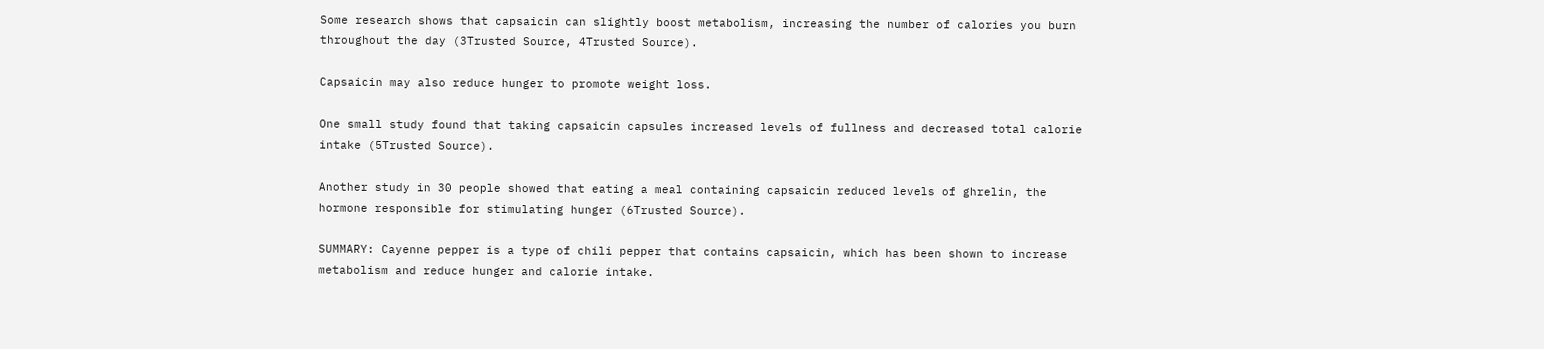Some research shows that capsaicin can slightly boost metabolism, increasing the number of calories you burn throughout the day (3Trusted Source, 4Trusted Source).

Capsaicin may also reduce hunger to promote weight loss.

One small study found that taking capsaicin capsules increased levels of fullness and decreased total calorie intake (5Trusted Source).

Another study in 30 people showed that eating a meal containing capsaicin reduced levels of ghrelin, the hormone responsible for stimulating hunger (6Trusted Source).

SUMMARY: Cayenne pepper is a type of chili pepper that contains capsaicin, which has been shown to increase metabolism and reduce hunger and calorie intake.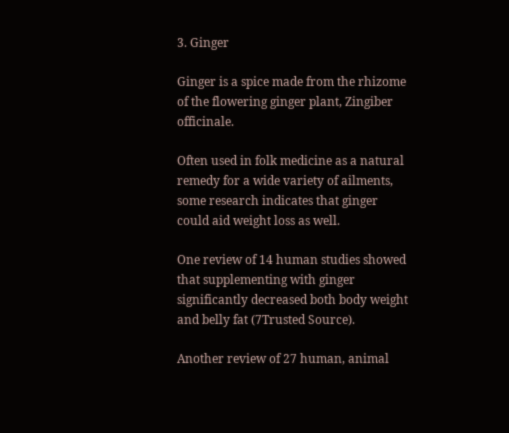3. Ginger

Ginger is a spice made from the rhizome of the flowering ginger plant, Zingiber officinale.

Often used in folk medicine as a natural remedy for a wide variety of ailments, some research indicates that ginger could aid weight loss as well.

One review of 14 human studies showed that supplementing with ginger significantly decreased both body weight and belly fat (7Trusted Source).

Another review of 27 human, animal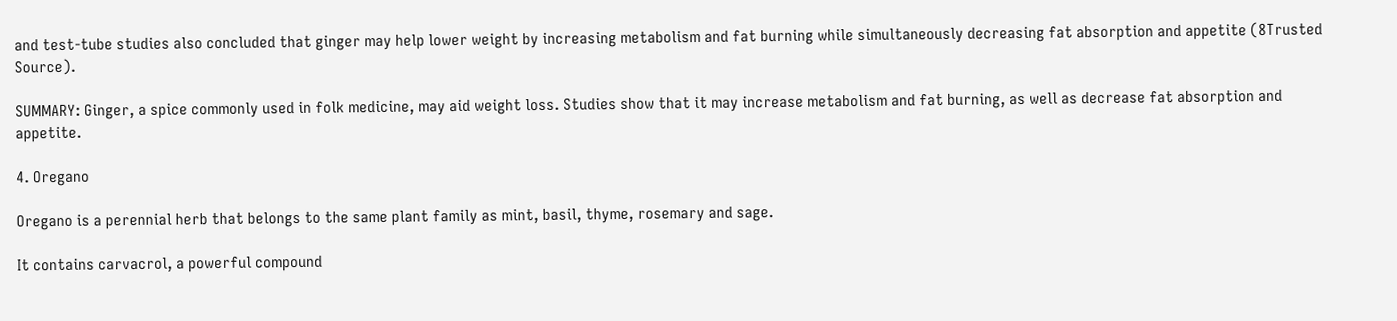and test-tube studies also concluded that ginger may help lower weight by increasing metabolism and fat burning while simultaneously decreasing fat absorption and appetite (8Trusted Source).

SUMMARY: Ginger, a spice commonly used in folk medicine, may aid weight loss. Studies show that it may increase metabolism and fat burning, as well as decrease fat absorption and appetite.

4. Oregano

Oregano is a perennial herb that belongs to the same plant family as mint, basil, thyme, rosemary and sage.

It contains carvacrol, a powerful compound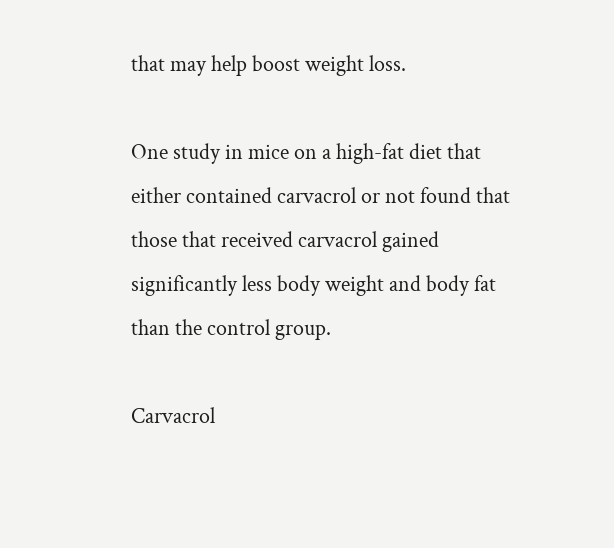that may help boost weight loss.

One study in mice on a high-fat diet that either contained carvacrol or not found that those that received carvacrol gained significantly less body weight and body fat than the control group.

Carvacrol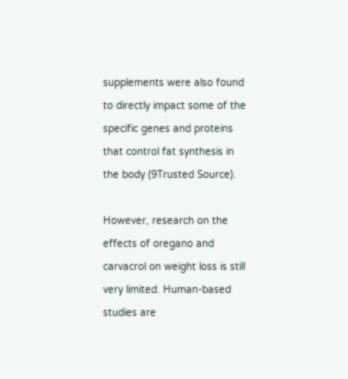supplements were also found to directly impact some of the specific genes and proteins that control fat synthesis in the body (9Trusted Source).

However, research on the effects of oregano and carvacrol on weight loss is still very limited. Human-based studies are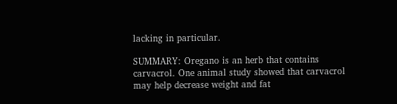lacking in particular.

SUMMARY: Oregano is an herb that contains carvacrol. One animal study showed that carvacrol may help decrease weight and fat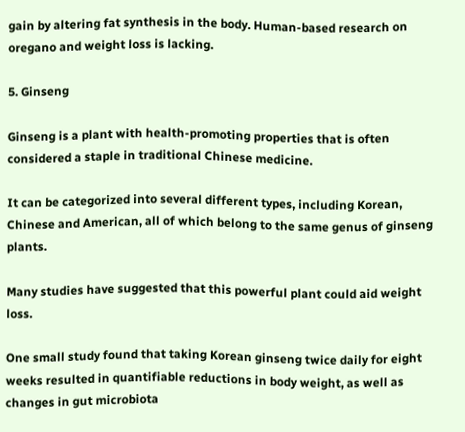gain by altering fat synthesis in the body. Human-based research on oregano and weight loss is lacking.

5. Ginseng

Ginseng is a plant with health-promoting properties that is often considered a staple in traditional Chinese medicine.

It can be categorized into several different types, including Korean, Chinese and American, all of which belong to the same genus of ginseng plants.

Many studies have suggested that this powerful plant could aid weight loss.

One small study found that taking Korean ginseng twice daily for eight weeks resulted in quantifiable reductions in body weight, as well as changes in gut microbiota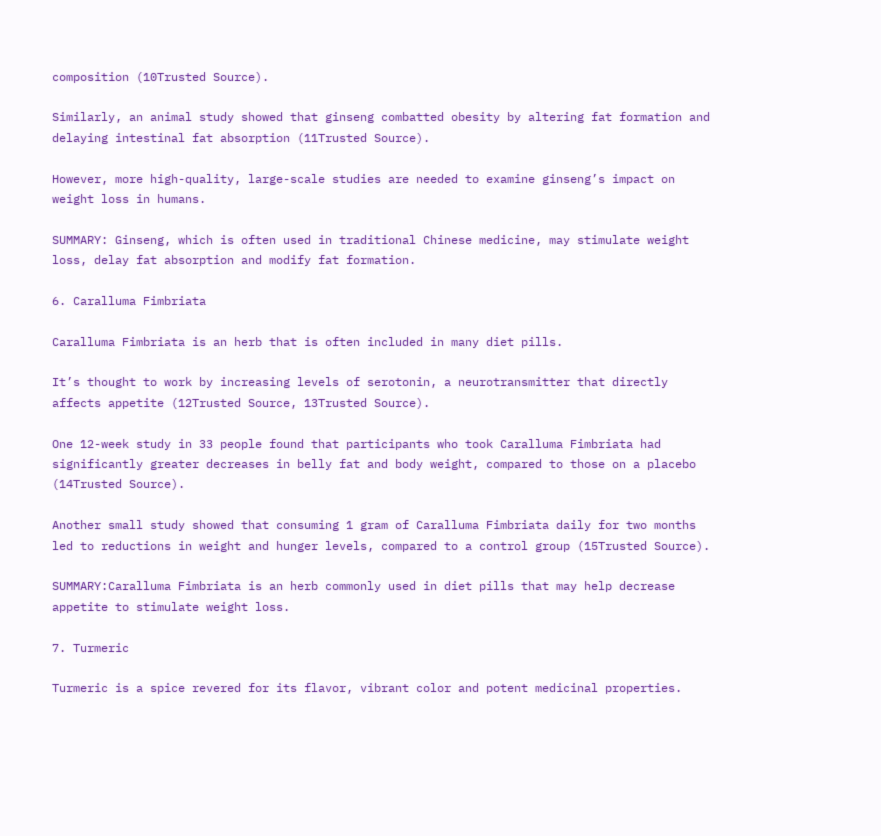composition (10Trusted Source).

Similarly, an animal study showed that ginseng combatted obesity by altering fat formation and delaying intestinal fat absorption (11Trusted Source).

However, more high-quality, large-scale studies are needed to examine ginseng’s impact on weight loss in humans.

SUMMARY: Ginseng, which is often used in traditional Chinese medicine, may stimulate weight loss, delay fat absorption and modify fat formation.

6. Caralluma Fimbriata

Caralluma Fimbriata is an herb that is often included in many diet pills.

It’s thought to work by increasing levels of serotonin, a neurotransmitter that directly affects appetite (12Trusted Source, 13Trusted Source).

One 12-week study in 33 people found that participants who took Caralluma Fimbriata had significantly greater decreases in belly fat and body weight, compared to those on a placebo (14Trusted Source).

Another small study showed that consuming 1 gram of Caralluma Fimbriata daily for two months led to reductions in weight and hunger levels, compared to a control group (15Trusted Source).

SUMMARY:Caralluma Fimbriata is an herb commonly used in diet pills that may help decrease appetite to stimulate weight loss.

7. Turmeric

Turmeric is a spice revered for its flavor, vibrant color and potent medicinal properties.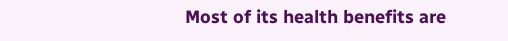Most of its health benefits are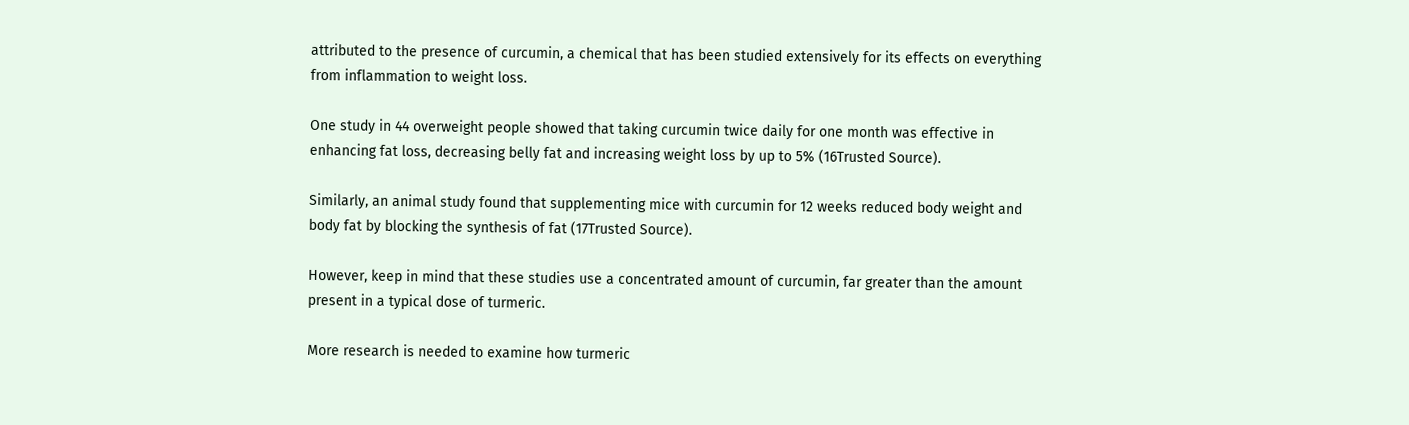attributed to the presence of curcumin, a chemical that has been studied extensively for its effects on everything from inflammation to weight loss.

One study in 44 overweight people showed that taking curcumin twice daily for one month was effective in enhancing fat loss, decreasing belly fat and increasing weight loss by up to 5% (16Trusted Source).

Similarly, an animal study found that supplementing mice with curcumin for 12 weeks reduced body weight and body fat by blocking the synthesis of fat (17Trusted Source).

However, keep in mind that these studies use a concentrated amount of curcumin, far greater than the amount present in a typical dose of turmeric.

More research is needed to examine how turmeric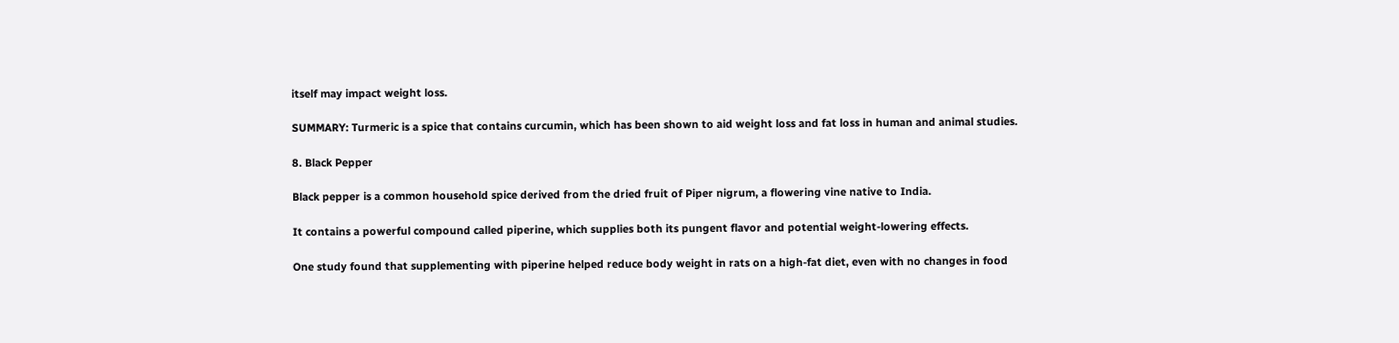itself may impact weight loss.

SUMMARY: Turmeric is a spice that contains curcumin, which has been shown to aid weight loss and fat loss in human and animal studies.

8. Black Pepper

Black pepper is a common household spice derived from the dried fruit of Piper nigrum, a flowering vine native to India.

It contains a powerful compound called piperine, which supplies both its pungent flavor and potential weight-lowering effects.

One study found that supplementing with piperine helped reduce body weight in rats on a high-fat diet, even with no changes in food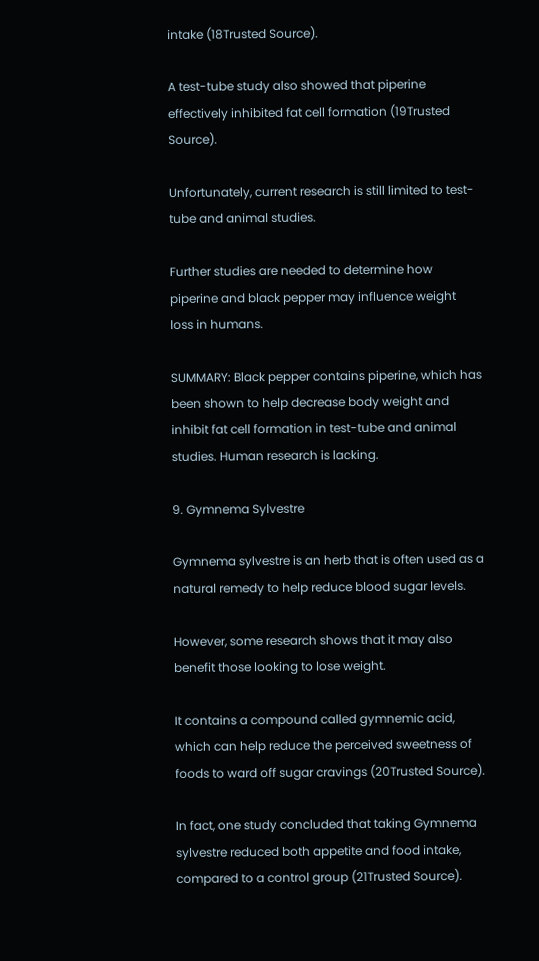intake (18Trusted Source).

A test-tube study also showed that piperine effectively inhibited fat cell formation (19Trusted Source).

Unfortunately, current research is still limited to test-tube and animal studies.

Further studies are needed to determine how piperine and black pepper may influence weight loss in humans.

SUMMARY: Black pepper contains piperine, which has been shown to help decrease body weight and inhibit fat cell formation in test-tube and animal studies. Human research is lacking.

9. Gymnema Sylvestre

Gymnema sylvestre is an herb that is often used as a natural remedy to help reduce blood sugar levels.

However, some research shows that it may also benefit those looking to lose weight.

It contains a compound called gymnemic acid, which can help reduce the perceived sweetness of foods to ward off sugar cravings (20Trusted Source).

In fact, one study concluded that taking Gymnema sylvestre reduced both appetite and food intake, compared to a control group (21Trusted Source).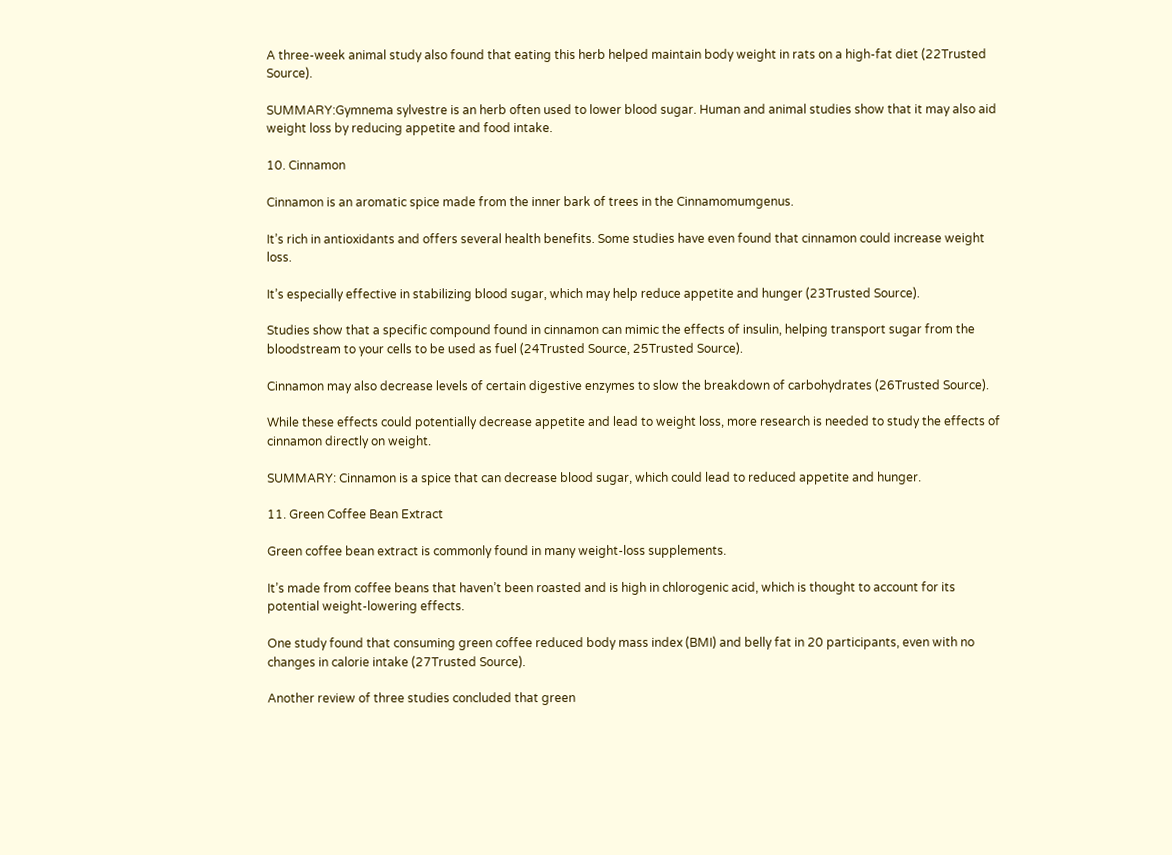A three-week animal study also found that eating this herb helped maintain body weight in rats on a high-fat diet (22Trusted Source).

SUMMARY:Gymnema sylvestre is an herb often used to lower blood sugar. Human and animal studies show that it may also aid weight loss by reducing appetite and food intake.

10. Cinnamon

Cinnamon is an aromatic spice made from the inner bark of trees in the Cinnamomumgenus.

It’s rich in antioxidants and offers several health benefits. Some studies have even found that cinnamon could increase weight loss.

It’s especially effective in stabilizing blood sugar, which may help reduce appetite and hunger (23Trusted Source).

Studies show that a specific compound found in cinnamon can mimic the effects of insulin, helping transport sugar from the bloodstream to your cells to be used as fuel (24Trusted Source, 25Trusted Source).

Cinnamon may also decrease levels of certain digestive enzymes to slow the breakdown of carbohydrates (26Trusted Source).

While these effects could potentially decrease appetite and lead to weight loss, more research is needed to study the effects of cinnamon directly on weight.

SUMMARY: Cinnamon is a spice that can decrease blood sugar, which could lead to reduced appetite and hunger.

11. Green Coffee Bean Extract

Green coffee bean extract is commonly found in many weight-loss supplements.

It’s made from coffee beans that haven’t been roasted and is high in chlorogenic acid, which is thought to account for its potential weight-lowering effects.

One study found that consuming green coffee reduced body mass index (BMI) and belly fat in 20 participants, even with no changes in calorie intake (27Trusted Source).

Another review of three studies concluded that green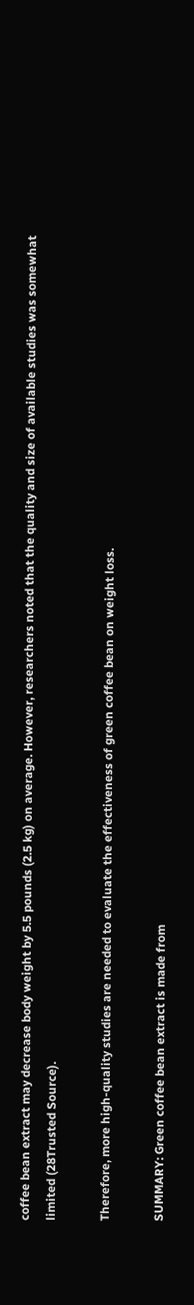coffee bean extract may decrease body weight by 5.5 pounds (2.5 kg) on average. However, researchers noted that the quality and size of available studies was somewhat limited (28Trusted Source).

Therefore, more high-quality studies are needed to evaluate the effectiveness of green coffee bean on weight loss.

SUMMARY: Green coffee bean extract is made from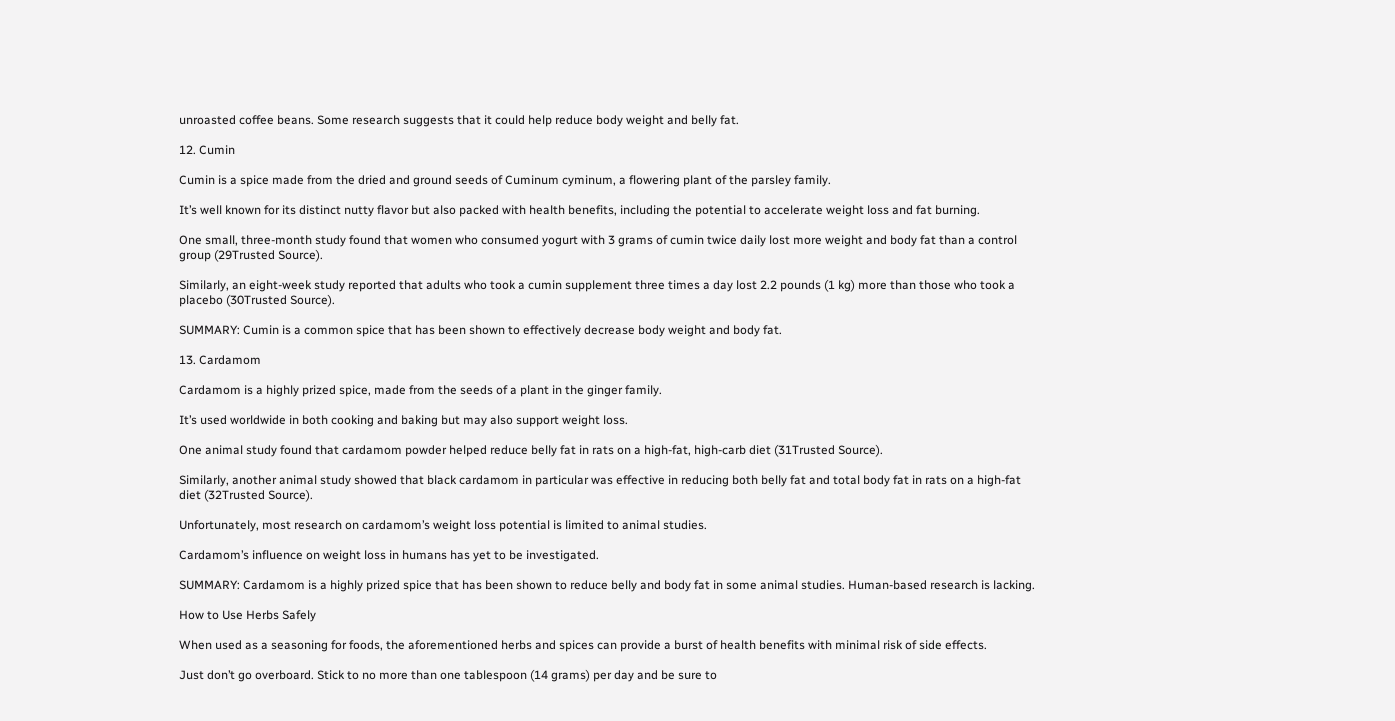unroasted coffee beans. Some research suggests that it could help reduce body weight and belly fat.

12. Cumin

Cumin is a spice made from the dried and ground seeds of Cuminum cyminum, a flowering plant of the parsley family.

It’s well known for its distinct nutty flavor but also packed with health benefits, including the potential to accelerate weight loss and fat burning.

One small, three-month study found that women who consumed yogurt with 3 grams of cumin twice daily lost more weight and body fat than a control group (29Trusted Source).

Similarly, an eight-week study reported that adults who took a cumin supplement three times a day lost 2.2 pounds (1 kg) more than those who took a placebo (30Trusted Source).

SUMMARY: Cumin is a common spice that has been shown to effectively decrease body weight and body fat.

13. Cardamom

Cardamom is a highly prized spice, made from the seeds of a plant in the ginger family.

It’s used worldwide in both cooking and baking but may also support weight loss.

One animal study found that cardamom powder helped reduce belly fat in rats on a high-fat, high-carb diet (31Trusted Source).

Similarly, another animal study showed that black cardamom in particular was effective in reducing both belly fat and total body fat in rats on a high-fat diet (32Trusted Source).

Unfortunately, most research on cardamom’s weight loss potential is limited to animal studies.

Cardamom’s influence on weight loss in humans has yet to be investigated.

SUMMARY: Cardamom is a highly prized spice that has been shown to reduce belly and body fat in some animal studies. Human-based research is lacking.

How to Use Herbs Safely

When used as a seasoning for foods, the aforementioned herbs and spices can provide a burst of health benefits with minimal risk of side effects.

Just don’t go overboard. Stick to no more than one tablespoon (14 grams) per day and be sure to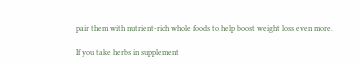pair them with nutrient-rich whole foods to help boost weight loss even more.

If you take herbs in supplement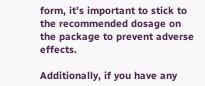form, it’s important to stick to the recommended dosage on the package to prevent adverse effects.

Additionally, if you have any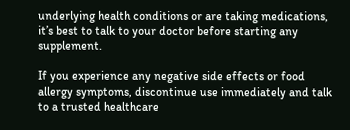underlying health conditions or are taking medications, it’s best to talk to your doctor before starting any supplement.

If you experience any negative side effects or food allergy symptoms, discontinue use immediately and talk to a trusted healthcare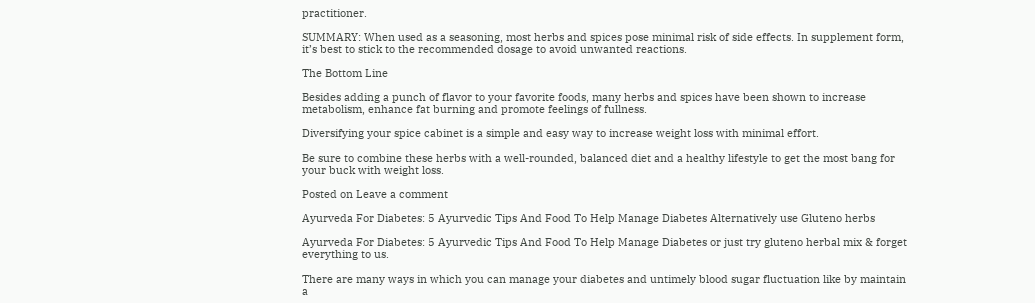practitioner.

SUMMARY: When used as a seasoning, most herbs and spices pose minimal risk of side effects. In supplement form, it’s best to stick to the recommended dosage to avoid unwanted reactions.

The Bottom Line

Besides adding a punch of flavor to your favorite foods, many herbs and spices have been shown to increase metabolism, enhance fat burning and promote feelings of fullness.

Diversifying your spice cabinet is a simple and easy way to increase weight loss with minimal effort.

Be sure to combine these herbs with a well-rounded, balanced diet and a healthy lifestyle to get the most bang for your buck with weight loss.

Posted on Leave a comment

Ayurveda For Diabetes: 5 Ayurvedic Tips And Food To Help Manage Diabetes Alternatively use Gluteno herbs

Ayurveda For Diabetes: 5 Ayurvedic Tips And Food To Help Manage Diabetes or just try gluteno herbal mix & forget everything to us.

There are many ways in which you can manage your diabetes and untimely blood sugar fluctuation like by maintain a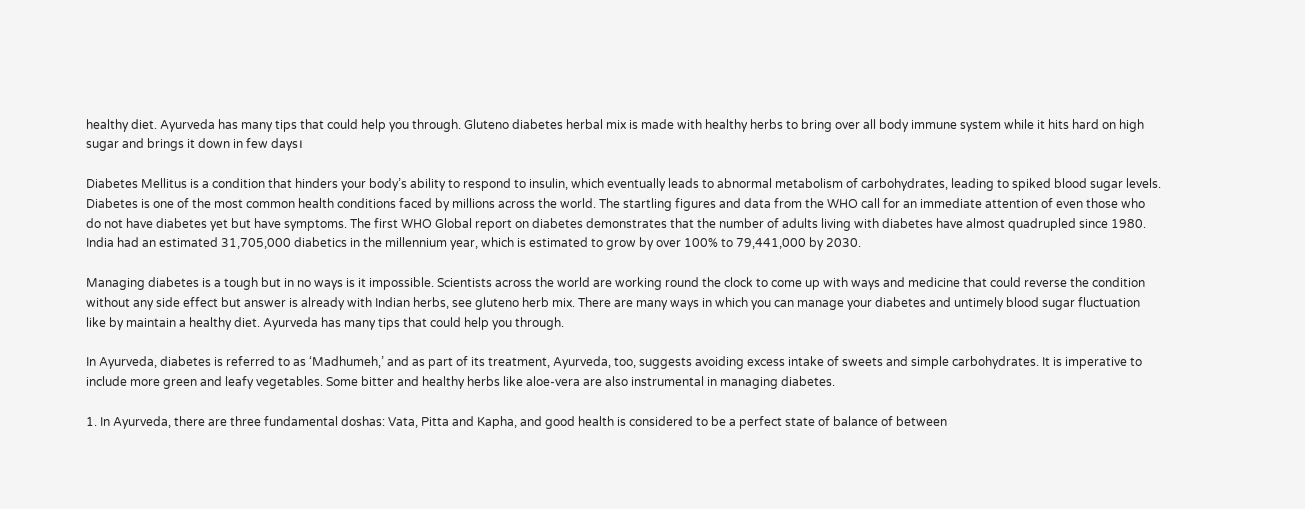healthy diet. Ayurveda has many tips that could help you through. Gluteno diabetes herbal mix is made with healthy herbs to bring over all body immune system while it hits hard on high sugar and brings it down in few days।

Diabetes Mellitus is a condition that hinders your body’s ability to respond to insulin, which eventually leads to abnormal metabolism of carbohydrates, leading to spiked blood sugar levels. Diabetes is one of the most common health conditions faced by millions across the world. The startling figures and data from the WHO call for an immediate attention of even those who do not have diabetes yet but have symptoms. The first WHO Global report on diabetes demonstrates that the number of adults living with diabetes have almost quadrupled since 1980. India had an estimated 31,705,000 diabetics in the millennium year, which is estimated to grow by over 100% to 79,441,000 by 2030.

Managing diabetes is a tough but in no ways is it impossible. Scientists across the world are working round the clock to come up with ways and medicine that could reverse the condition without any side effect but answer is already with Indian herbs, see gluteno herb mix. There are many ways in which you can manage your diabetes and untimely blood sugar fluctuation like by maintain a healthy diet. Ayurveda has many tips that could help you through.

In Ayurveda, diabetes is referred to as ‘Madhumeh,’ and as part of its treatment, Ayurveda, too, suggests avoiding excess intake of sweets and simple carbohydrates. It is imperative to include more green and leafy vegetables. Some bitter and healthy herbs like aloe-vera are also instrumental in managing diabetes.

1. In Ayurveda, there are three fundamental doshas: Vata, Pitta and Kapha, and good health is considered to be a perfect state of balance of between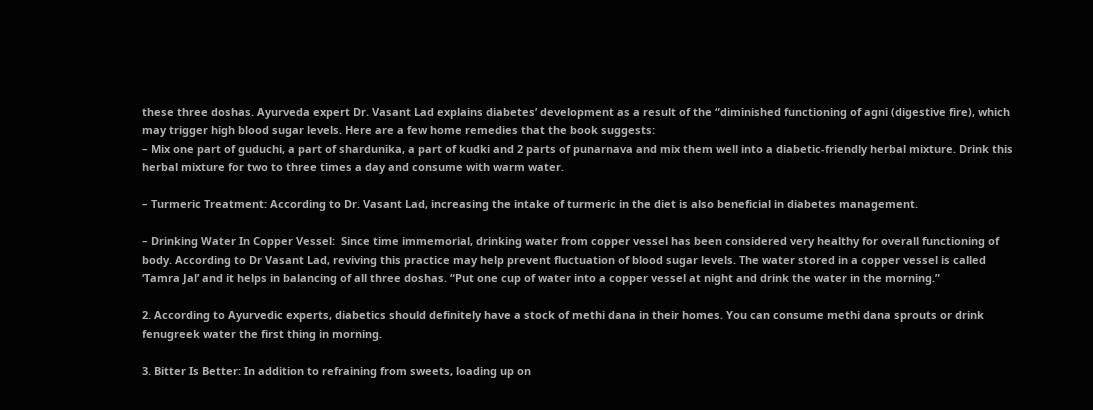these three doshas. Ayurveda expert Dr. Vasant Lad explains diabetes’ development as a result of the “diminished functioning of agni (digestive fire), which may trigger high blood sugar levels. Here are a few home remedies that the book suggests:
– Mix one part of guduchi, a part of shardunika, a part of kudki and 2 parts of punarnava and mix them well into a diabetic-friendly herbal mixture. Drink this herbal mixture for two to three times a day and consume with warm water.

– Turmeric Treatment: According to Dr. Vasant Lad, increasing the intake of turmeric in the diet is also beneficial in diabetes management.

– Drinking Water In Copper Vessel:  Since time immemorial, drinking water from copper vessel has been considered very healthy for overall functioning of body. According to Dr Vasant Lad, reviving this practice may help prevent fluctuation of blood sugar levels. The water stored in a copper vessel is called ‘Tamra Jal’ and it helps in balancing of all three doshas. “Put one cup of water into a copper vessel at night and drink the water in the morning.”

2. According to Ayurvedic experts, diabetics should definitely have a stock of methi dana in their homes. You can consume methi dana sprouts or drink fenugreek water the first thing in morning.

3. Bitter Is Better: In addition to refraining from sweets, loading up on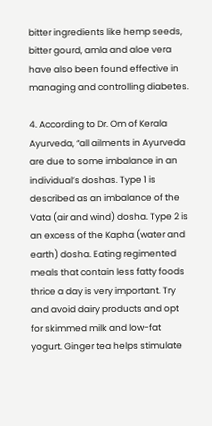bitter ingredients like hemp seeds, bitter gourd, amla and aloe vera have also been found effective in managing and controlling diabetes.

4. According to Dr. Om of Kerala Ayurveda, “all ailments in Ayurveda are due to some imbalance in an individual’s doshas. Type 1 is described as an imbalance of the Vata (air and wind) dosha. Type 2 is an excess of the Kapha (water and earth) dosha. Eating regimented meals that contain less fatty foods thrice a day is very important. Try and avoid dairy products and opt for skimmed milk and low-fat yogurt. Ginger tea helps stimulate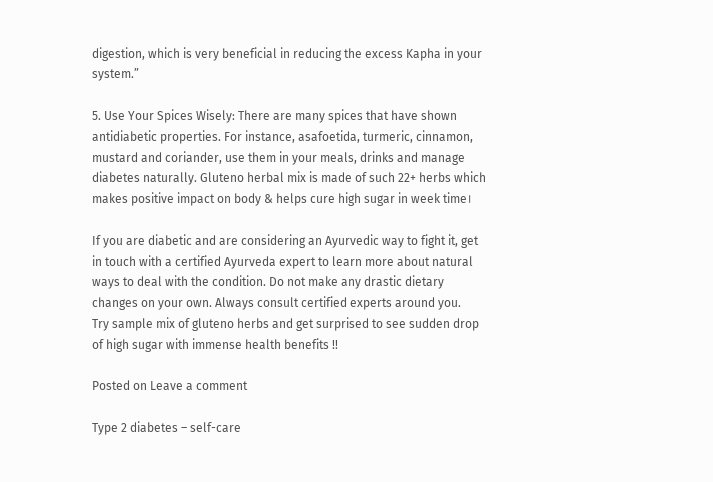digestion, which is very beneficial in reducing the excess Kapha in your system.”

5. Use Your Spices Wisely: There are many spices that have shown antidiabetic properties. For instance, asafoetida, turmeric, cinnamon, mustard and coriander, use them in your meals, drinks and manage diabetes naturally. Gluteno herbal mix is made of such 22+ herbs which makes positive impact on body & helps cure high sugar in week time।

If you are diabetic and are considering an Ayurvedic way to fight it, get in touch with a certified Ayurveda expert to learn more about natural ways to deal with the condition. Do not make any drastic dietary changes on your own. Always consult certified experts around you.
Try sample mix of gluteno herbs and get surprised to see sudden drop of high sugar with immense health benefits !!

Posted on Leave a comment

Type 2 diabetes – self-care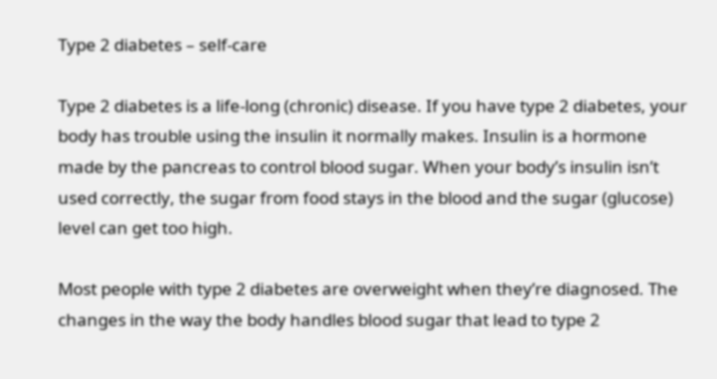Type 2 diabetes – self-care

Type 2 diabetes is a life-long (chronic) disease. If you have type 2 diabetes, your body has trouble using the insulin it normally makes. Insulin is a hormone made by the pancreas to control blood sugar. When your body’s insulin isn’t used correctly, the sugar from food stays in the blood and the sugar (glucose) level can get too high.

Most people with type 2 diabetes are overweight when they’re diagnosed. The changes in the way the body handles blood sugar that lead to type 2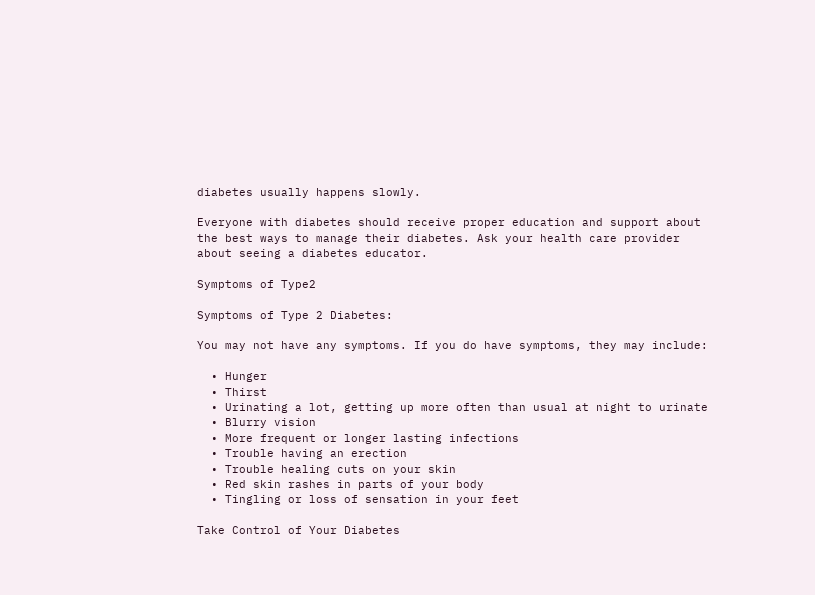diabetes usually happens slowly.

Everyone with diabetes should receive proper education and support about the best ways to manage their diabetes. Ask your health care provider about seeing a diabetes educator.

Symptoms of Type2

Symptoms of Type 2 Diabetes:

You may not have any symptoms. If you do have symptoms, they may include:

  • Hunger
  • Thirst
  • Urinating a lot, getting up more often than usual at night to urinate
  • Blurry vision
  • More frequent or longer lasting infections
  • Trouble having an erection
  • Trouble healing cuts on your skin
  • Red skin rashes in parts of your body
  • Tingling or loss of sensation in your feet

Take Control of Your Diabetes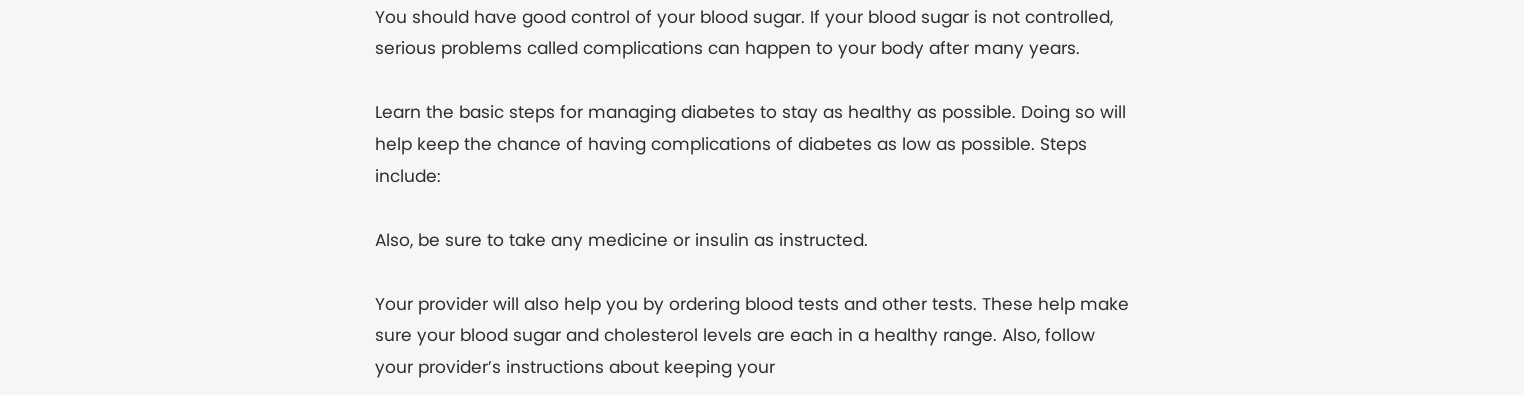You should have good control of your blood sugar. If your blood sugar is not controlled, serious problems called complications can happen to your body after many years.

Learn the basic steps for managing diabetes to stay as healthy as possible. Doing so will help keep the chance of having complications of diabetes as low as possible. Steps include:

Also, be sure to take any medicine or insulin as instructed.

Your provider will also help you by ordering blood tests and other tests. These help make sure your blood sugar and cholesterol levels are each in a healthy range. Also, follow your provider’s instructions about keeping your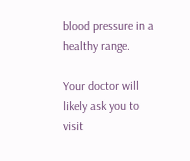blood pressure in a healthy range.

Your doctor will likely ask you to visit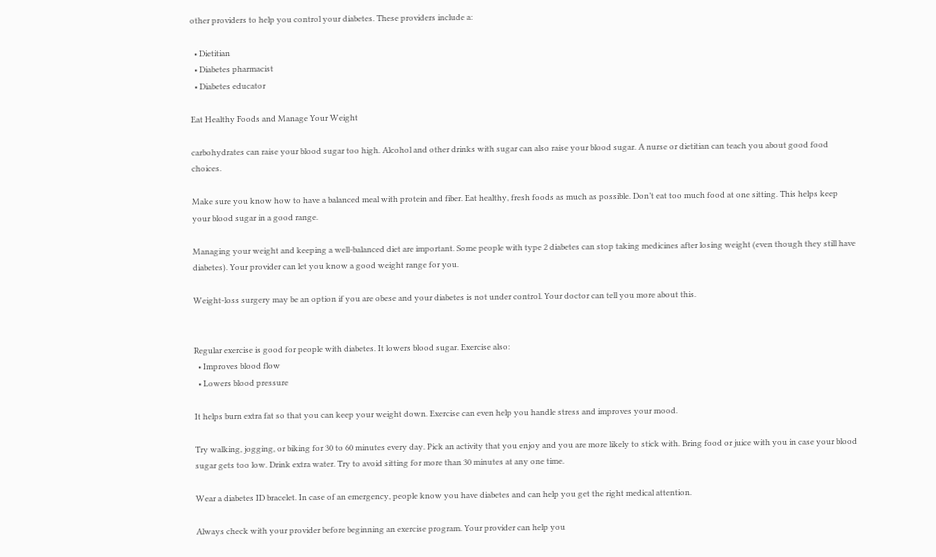other providers to help you control your diabetes. These providers include a:

  • Dietitian
  • Diabetes pharmacist
  • Diabetes educator

Eat Healthy Foods and Manage Your Weight

carbohydrates can raise your blood sugar too high. Alcohol and other drinks with sugar can also raise your blood sugar. A nurse or dietitian can teach you about good food choices.

Make sure you know how to have a balanced meal with protein and fiber. Eat healthy, fresh foods as much as possible. Don’t eat too much food at one sitting. This helps keep your blood sugar in a good range.

Managing your weight and keeping a well-balanced diet are important. Some people with type 2 diabetes can stop taking medicines after losing weight (even though they still have diabetes). Your provider can let you know a good weight range for you.

Weight-loss surgery may be an option if you are obese and your diabetes is not under control. Your doctor can tell you more about this.


Regular exercise is good for people with diabetes. It lowers blood sugar. Exercise also:
  • Improves blood flow
  • Lowers blood pressure

It helps burn extra fat so that you can keep your weight down. Exercise can even help you handle stress and improves your mood.

Try walking, jogging, or biking for 30 to 60 minutes every day. Pick an activity that you enjoy and you are more likely to stick with. Bring food or juice with you in case your blood sugar gets too low. Drink extra water. Try to avoid sitting for more than 30 minutes at any one time.

Wear a diabetes ID bracelet. In case of an emergency, people know you have diabetes and can help you get the right medical attention.

Always check with your provider before beginning an exercise program. Your provider can help you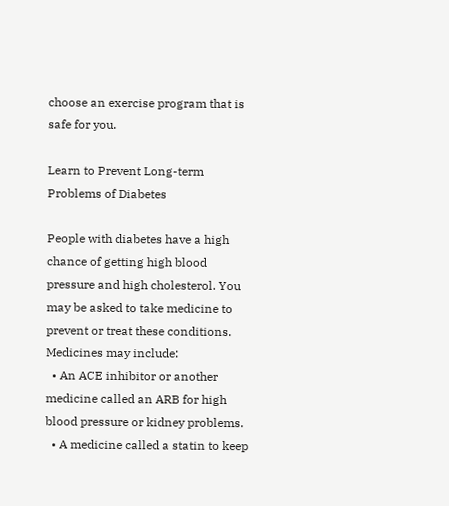choose an exercise program that is safe for you.

Learn to Prevent Long-term Problems of Diabetes

People with diabetes have a high chance of getting high blood pressure and high cholesterol. You may be asked to take medicine to prevent or treat these conditions. Medicines may include:
  • An ACE inhibitor or another medicine called an ARB for high blood pressure or kidney problems.
  • A medicine called a statin to keep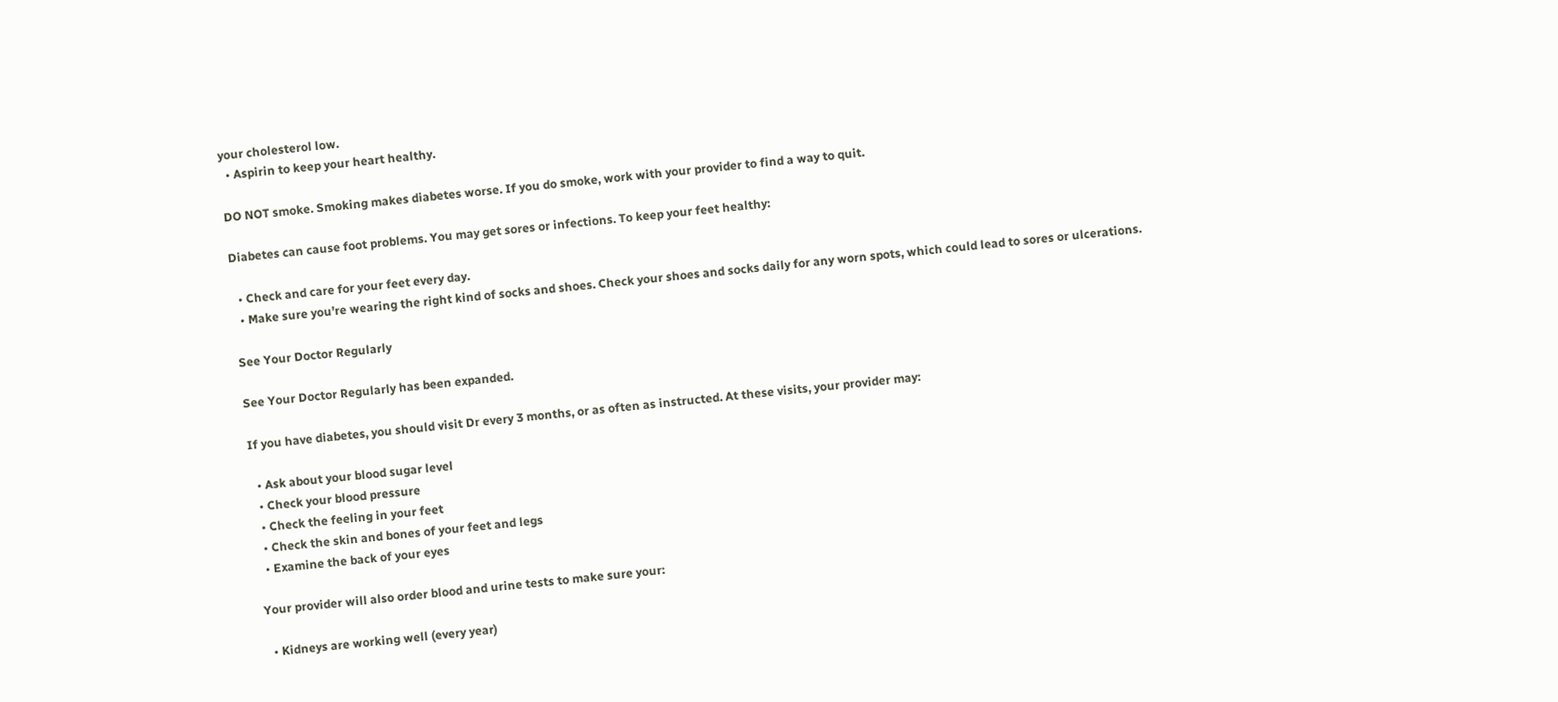your cholesterol low.
  • Aspirin to keep your heart healthy.

DO NOT smoke. Smoking makes diabetes worse. If you do smoke, work with your provider to find a way to quit.

Diabetes can cause foot problems. You may get sores or infections. To keep your feet healthy:

  • Check and care for your feet every day.
  • Make sure you’re wearing the right kind of socks and shoes. Check your shoes and socks daily for any worn spots, which could lead to sores or ulcerations.

See Your Doctor Regularly

See Your Doctor Regularly has been expanded.

If you have diabetes, you should visit Dr every 3 months, or as often as instructed. At these visits, your provider may:

  • Ask about your blood sugar level
  • Check your blood pressure
  • Check the feeling in your feet
  • Check the skin and bones of your feet and legs
  • Examine the back of your eyes

Your provider will also order blood and urine tests to make sure your:

  • Kidneys are working well (every year)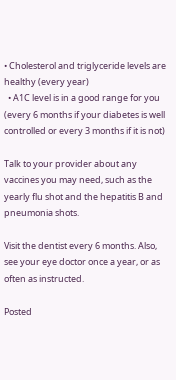• Cholesterol and triglyceride levels are healthy (every year)
  • A1C level is in a good range for you (every 6 months if your diabetes is well controlled or every 3 months if it is not)

Talk to your provider about any vaccines you may need, such as the yearly flu shot and the hepatitis B and pneumonia shots.

Visit the dentist every 6 months. Also, see your eye doctor once a year, or as often as instructed.

Posted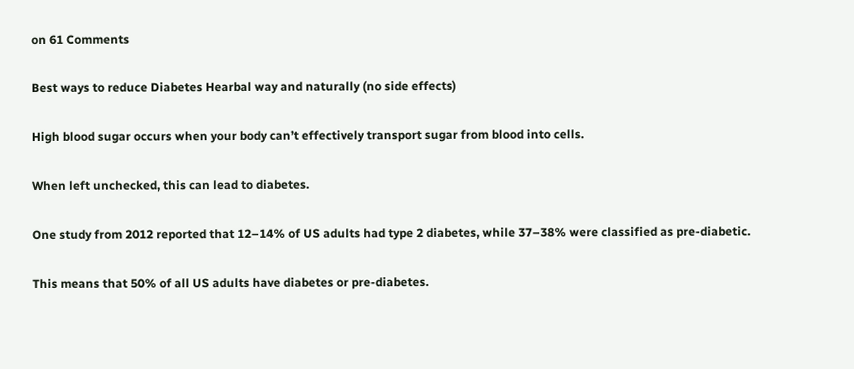on 61 Comments

Best ways to reduce Diabetes Hearbal way and naturally (no side effects)

High blood sugar occurs when your body can’t effectively transport sugar from blood into cells.

When left unchecked, this can lead to diabetes.

One study from 2012 reported that 12–14% of US adults had type 2 diabetes, while 37–38% were classified as pre-diabetic.

This means that 50% of all US adults have diabetes or pre-diabetes.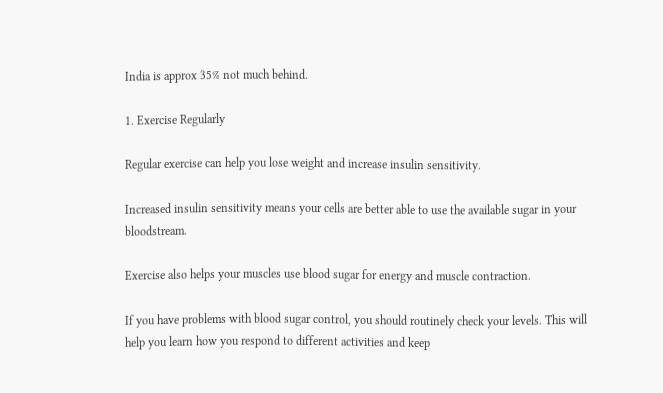India is approx 35% not much behind.

1. Exercise Regularly

Regular exercise can help you lose weight and increase insulin sensitivity.

Increased insulin sensitivity means your cells are better able to use the available sugar in your bloodstream.

Exercise also helps your muscles use blood sugar for energy and muscle contraction.

If you have problems with blood sugar control, you should routinely check your levels. This will help you learn how you respond to different activities and keep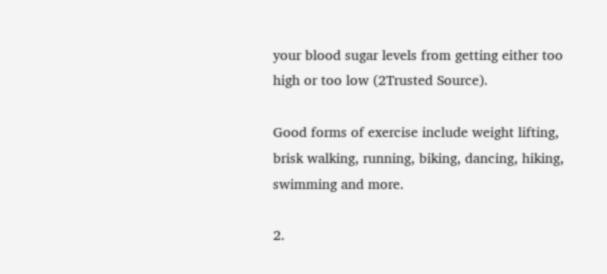your blood sugar levels from getting either too high or too low (2Trusted Source).

Good forms of exercise include weight lifting, brisk walking, running, biking, dancing, hiking, swimming and more.

2.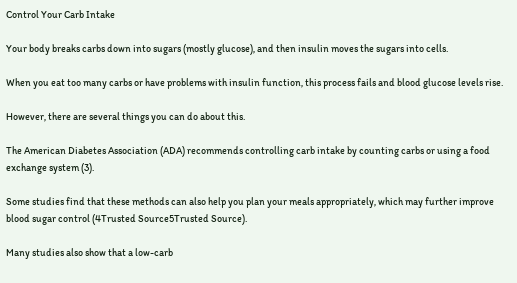Control Your Carb Intake

Your body breaks carbs down into sugars (mostly glucose), and then insulin moves the sugars into cells.

When you eat too many carbs or have problems with insulin function, this process fails and blood glucose levels rise.

However, there are several things you can do about this.

The American Diabetes Association (ADA) recommends controlling carb intake by counting carbs or using a food exchange system (3).

Some studies find that these methods can also help you plan your meals appropriately, which may further improve blood sugar control (4Trusted Source5Trusted Source).

Many studies also show that a low-carb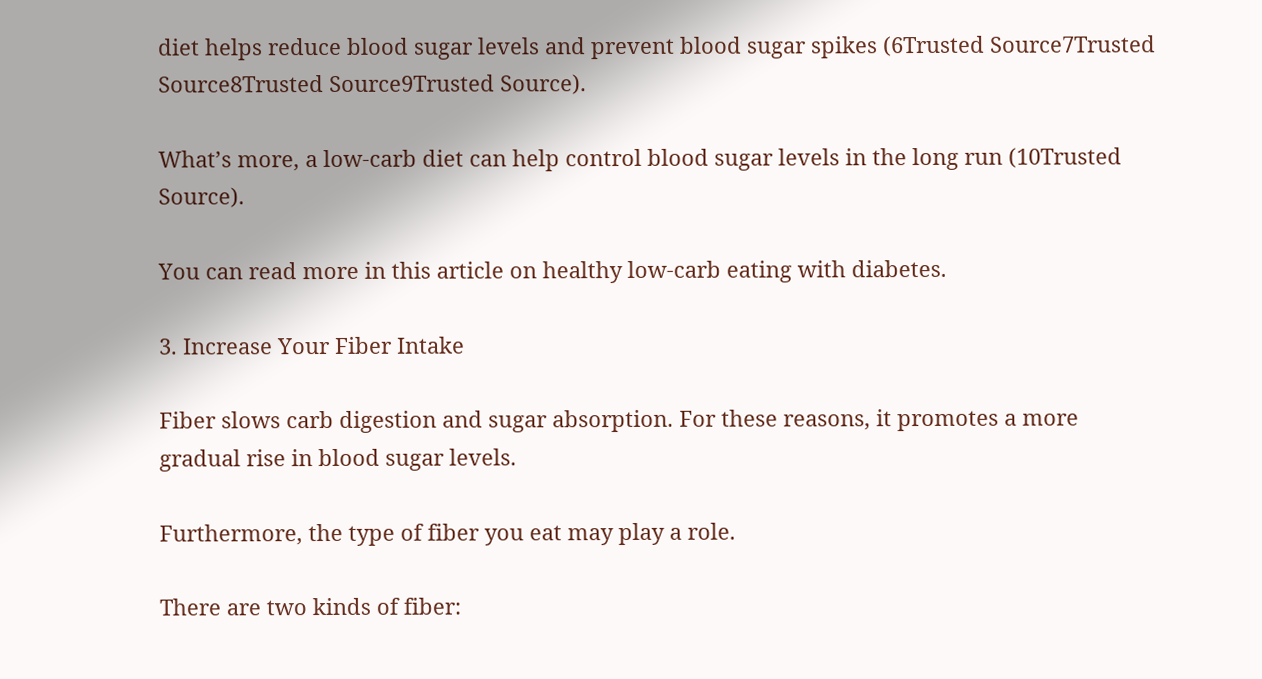diet helps reduce blood sugar levels and prevent blood sugar spikes (6Trusted Source7Trusted Source8Trusted Source9Trusted Source).

What’s more, a low-carb diet can help control blood sugar levels in the long run (10Trusted Source).

You can read more in this article on healthy low-carb eating with diabetes.

3. Increase Your Fiber Intake

Fiber slows carb digestion and sugar absorption. For these reasons, it promotes a more gradual rise in blood sugar levels.

Furthermore, the type of fiber you eat may play a role.

There are two kinds of fiber: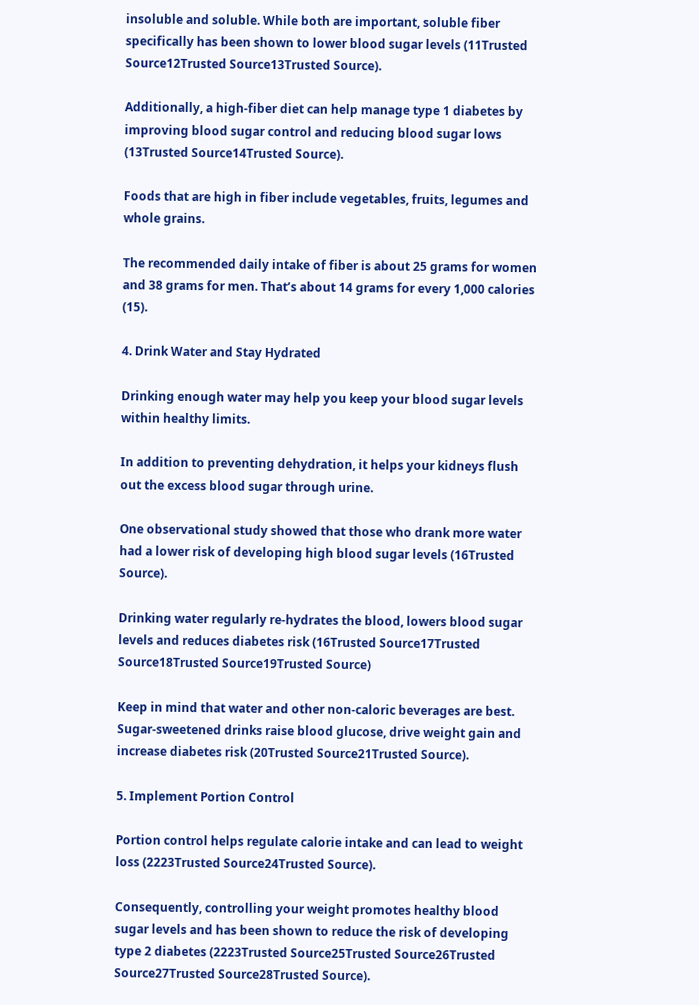insoluble and soluble. While both are important, soluble fiber specifically has been shown to lower blood sugar levels (11Trusted Source12Trusted Source13Trusted Source).

Additionally, a high-fiber diet can help manage type 1 diabetes by improving blood sugar control and reducing blood sugar lows (13Trusted Source14Trusted Source).

Foods that are high in fiber include vegetables, fruits, legumes and whole grains.

The recommended daily intake of fiber is about 25 grams for women and 38 grams for men. That’s about 14 grams for every 1,000 calories (15).

4. Drink Water and Stay Hydrated

Drinking enough water may help you keep your blood sugar levels within healthy limits.

In addition to preventing dehydration, it helps your kidneys flush out the excess blood sugar through urine.

One observational study showed that those who drank more water had a lower risk of developing high blood sugar levels (16Trusted Source).

Drinking water regularly re-hydrates the blood, lowers blood sugar levels and reduces diabetes risk (16Trusted Source17Trusted Source18Trusted Source19Trusted Source)

Keep in mind that water and other non-caloric beverages are best. Sugar-sweetened drinks raise blood glucose, drive weight gain and increase diabetes risk (20Trusted Source21Trusted Source).

5. Implement Portion Control

Portion control helps regulate calorie intake and can lead to weight loss (2223Trusted Source24Trusted Source).

Consequently, controlling your weight promotes healthy blood sugar levels and has been shown to reduce the risk of developing type 2 diabetes (2223Trusted Source25Trusted Source26Trusted Source27Trusted Source28Trusted Source).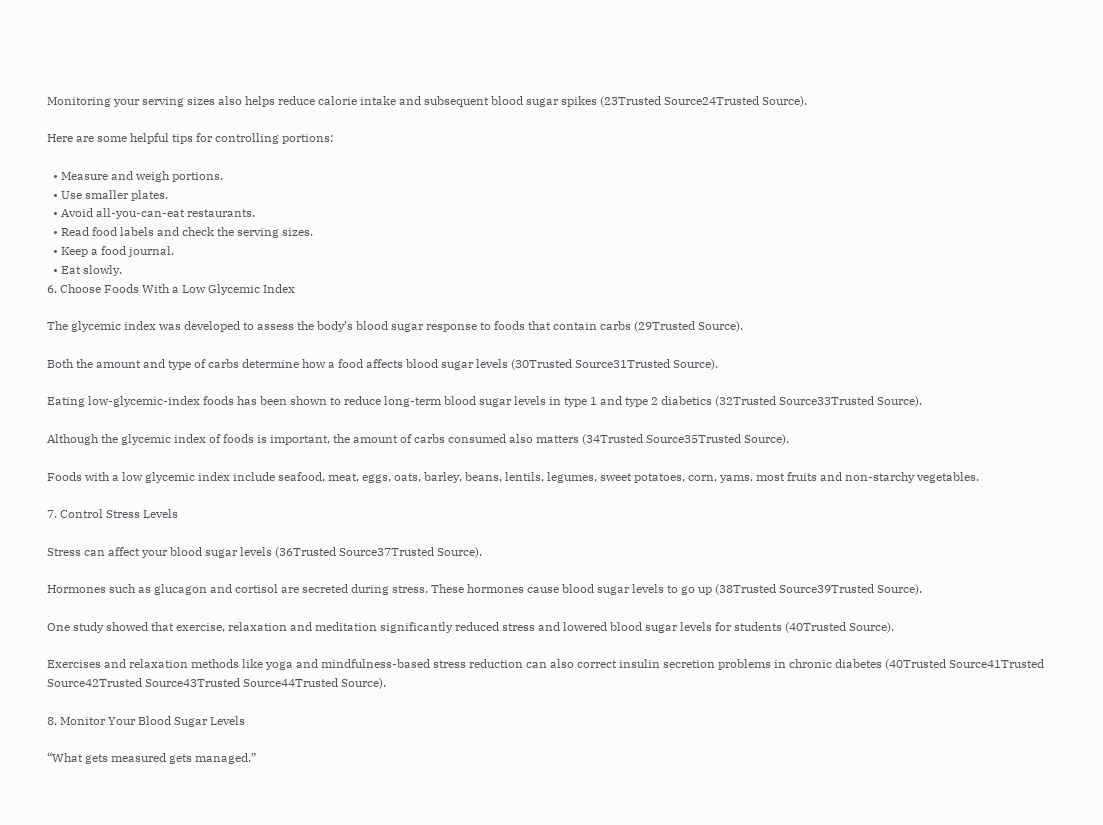Monitoring your serving sizes also helps reduce calorie intake and subsequent blood sugar spikes (23Trusted Source24Trusted Source).

Here are some helpful tips for controlling portions:

  • Measure and weigh portions.
  • Use smaller plates.
  • Avoid all-you-can-eat restaurants.
  • Read food labels and check the serving sizes.
  • Keep a food journal.
  • Eat slowly.
6. Choose Foods With a Low Glycemic Index

The glycemic index was developed to assess the body’s blood sugar response to foods that contain carbs (29Trusted Source).

Both the amount and type of carbs determine how a food affects blood sugar levels (30Trusted Source31Trusted Source).

Eating low-glycemic-index foods has been shown to reduce long-term blood sugar levels in type 1 and type 2 diabetics (32Trusted Source33Trusted Source).

Although the glycemic index of foods is important, the amount of carbs consumed also matters (34Trusted Source35Trusted Source).

Foods with a low glycemic index include seafood, meat, eggs, oats, barley, beans, lentils, legumes, sweet potatoes, corn, yams, most fruits and non-starchy vegetables.

7. Control Stress Levels

Stress can affect your blood sugar levels (36Trusted Source37Trusted Source).

Hormones such as glucagon and cortisol are secreted during stress. These hormones cause blood sugar levels to go up (38Trusted Source39Trusted Source).

One study showed that exercise, relaxation and meditation significantly reduced stress and lowered blood sugar levels for students (40Trusted Source).

Exercises and relaxation methods like yoga and mindfulness-based stress reduction can also correct insulin secretion problems in chronic diabetes (40Trusted Source41Trusted Source42Trusted Source43Trusted Source44Trusted Source).

8. Monitor Your Blood Sugar Levels

“What gets measured gets managed.”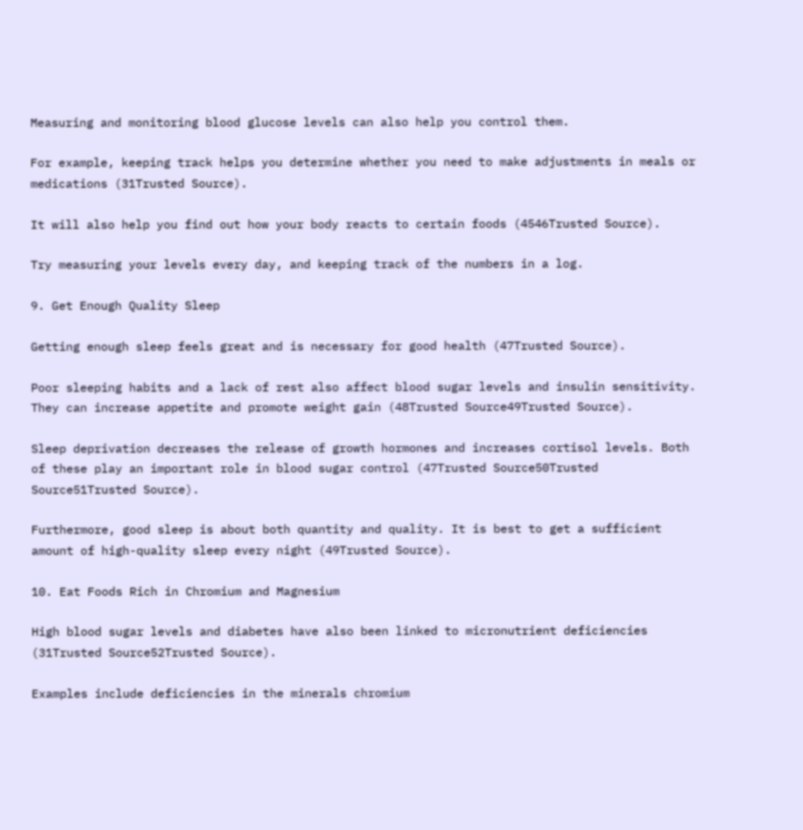Measuring and monitoring blood glucose levels can also help you control them.

For example, keeping track helps you determine whether you need to make adjustments in meals or medications (31Trusted Source).

It will also help you find out how your body reacts to certain foods (4546Trusted Source).

Try measuring your levels every day, and keeping track of the numbers in a log.

9. Get Enough Quality Sleep

Getting enough sleep feels great and is necessary for good health (47Trusted Source).

Poor sleeping habits and a lack of rest also affect blood sugar levels and insulin sensitivity. They can increase appetite and promote weight gain (48Trusted Source49Trusted Source).

Sleep deprivation decreases the release of growth hormones and increases cortisol levels. Both of these play an important role in blood sugar control (47Trusted Source50Trusted Source51Trusted Source).

Furthermore, good sleep is about both quantity and quality. It is best to get a sufficient amount of high-quality sleep every night (49Trusted Source).

10. Eat Foods Rich in Chromium and Magnesium

High blood sugar levels and diabetes have also been linked to micronutrient deficiencies (31Trusted Source52Trusted Source).

Examples include deficiencies in the minerals chromium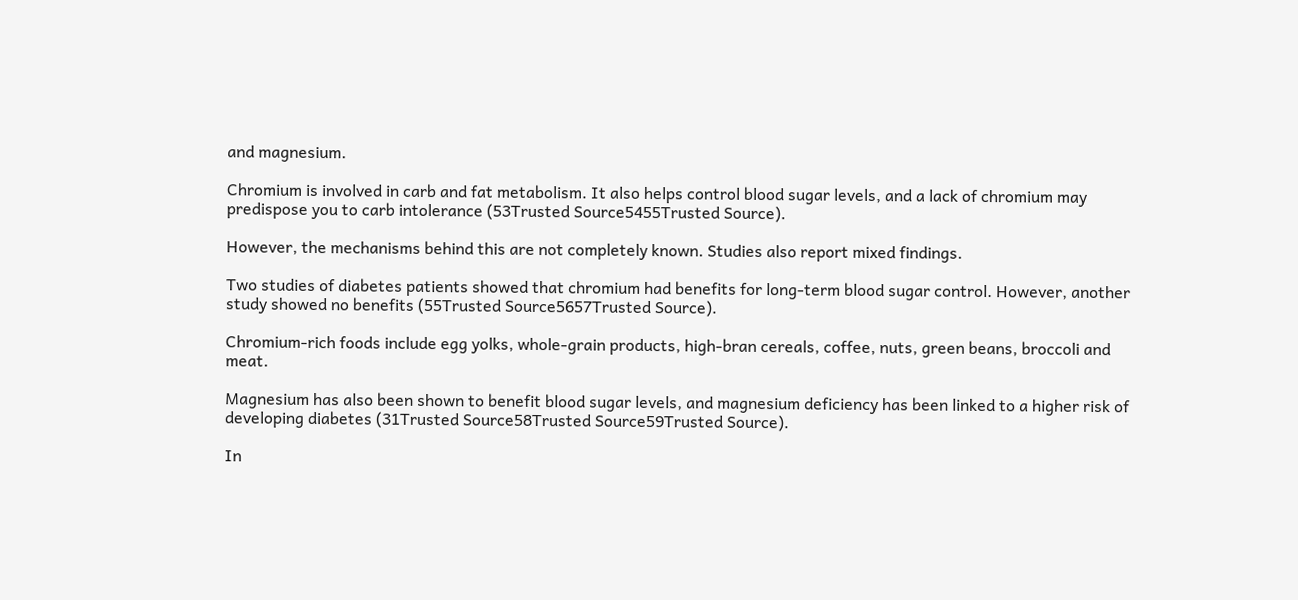and magnesium.

Chromium is involved in carb and fat metabolism. It also helps control blood sugar levels, and a lack of chromium may predispose you to carb intolerance (53Trusted Source5455Trusted Source).

However, the mechanisms behind this are not completely known. Studies also report mixed findings.

Two studies of diabetes patients showed that chromium had benefits for long-term blood sugar control. However, another study showed no benefits (55Trusted Source5657Trusted Source).

Chromium-rich foods include egg yolks, whole-grain products, high-bran cereals, coffee, nuts, green beans, broccoli and meat.

Magnesium has also been shown to benefit blood sugar levels, and magnesium deficiency has been linked to a higher risk of developing diabetes (31Trusted Source58Trusted Source59Trusted Source).

In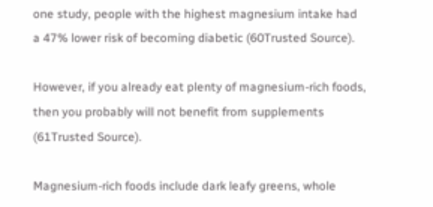one study, people with the highest magnesium intake had a 47% lower risk of becoming diabetic (60Trusted Source).

However, if you already eat plenty of magnesium-rich foods, then you probably will not benefit from supplements (61Trusted Source).

Magnesium-rich foods include dark leafy greens, whole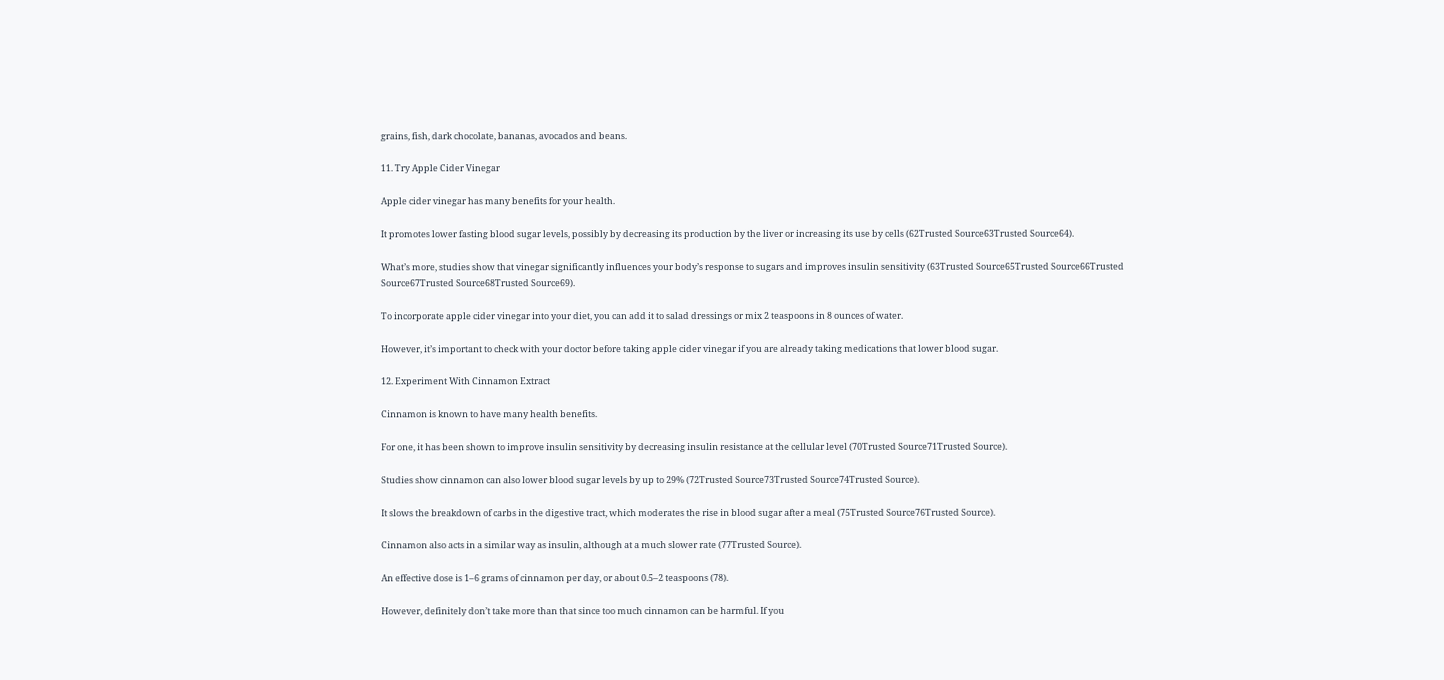grains, fish, dark chocolate, bananas, avocados and beans.

11. Try Apple Cider Vinegar

Apple cider vinegar has many benefits for your health.

It promotes lower fasting blood sugar levels, possibly by decreasing its production by the liver or increasing its use by cells (62Trusted Source63Trusted Source64).

What’s more, studies show that vinegar significantly influences your body’s response to sugars and improves insulin sensitivity (63Trusted Source65Trusted Source66Trusted Source67Trusted Source68Trusted Source69).

To incorporate apple cider vinegar into your diet, you can add it to salad dressings or mix 2 teaspoons in 8 ounces of water.

However, it’s important to check with your doctor before taking apple cider vinegar if you are already taking medications that lower blood sugar.

12. Experiment With Cinnamon Extract

Cinnamon is known to have many health benefits.

For one, it has been shown to improve insulin sensitivity by decreasing insulin resistance at the cellular level (70Trusted Source71Trusted Source).

Studies show cinnamon can also lower blood sugar levels by up to 29% (72Trusted Source73Trusted Source74Trusted Source).

It slows the breakdown of carbs in the digestive tract, which moderates the rise in blood sugar after a meal (75Trusted Source76Trusted Source).

Cinnamon also acts in a similar way as insulin, although at a much slower rate (77Trusted Source).

An effective dose is 1–6 grams of cinnamon per day, or about 0.5–2 teaspoons (78).

However, definitely don’t take more than that since too much cinnamon can be harmful. If you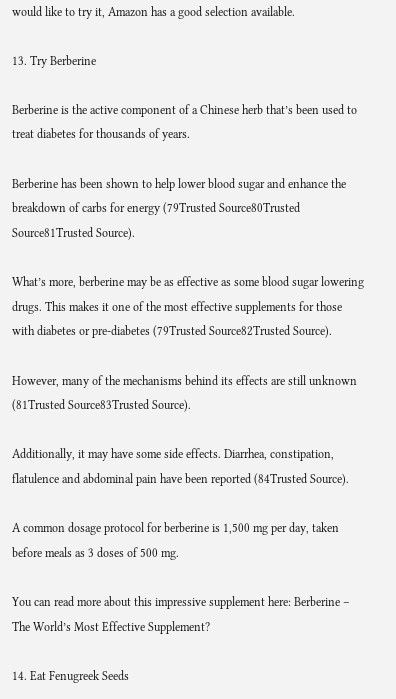would like to try it, Amazon has a good selection available.

13. Try Berberine

Berberine is the active component of a Chinese herb that’s been used to treat diabetes for thousands of years.

Berberine has been shown to help lower blood sugar and enhance the breakdown of carbs for energy (79Trusted Source80Trusted Source81Trusted Source).

What’s more, berberine may be as effective as some blood sugar lowering drugs. This makes it one of the most effective supplements for those with diabetes or pre-diabetes (79Trusted Source82Trusted Source).

However, many of the mechanisms behind its effects are still unknown (81Trusted Source83Trusted Source).

Additionally, it may have some side effects. Diarrhea, constipation, flatulence and abdominal pain have been reported (84Trusted Source).

A common dosage protocol for berberine is 1,500 mg per day, taken before meals as 3 doses of 500 mg.

You can read more about this impressive supplement here: Berberine – The World’s Most Effective Supplement?

14. Eat Fenugreek Seeds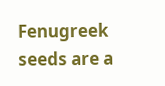Fenugreek seeds are a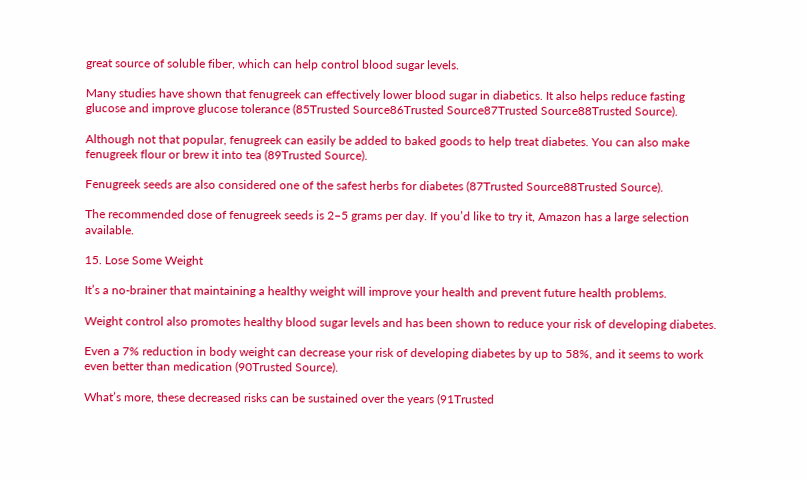great source of soluble fiber, which can help control blood sugar levels.

Many studies have shown that fenugreek can effectively lower blood sugar in diabetics. It also helps reduce fasting glucose and improve glucose tolerance (85Trusted Source86Trusted Source87Trusted Source88Trusted Source).

Although not that popular, fenugreek can easily be added to baked goods to help treat diabetes. You can also make fenugreek flour or brew it into tea (89Trusted Source).

Fenugreek seeds are also considered one of the safest herbs for diabetes (87Trusted Source88Trusted Source).

The recommended dose of fenugreek seeds is 2–5 grams per day. If you’d like to try it, Amazon has a large selection available.

15. Lose Some Weight

It’s a no-brainer that maintaining a healthy weight will improve your health and prevent future health problems.

Weight control also promotes healthy blood sugar levels and has been shown to reduce your risk of developing diabetes.

Even a 7% reduction in body weight can decrease your risk of developing diabetes by up to 58%, and it seems to work even better than medication (90Trusted Source).

What’s more, these decreased risks can be sustained over the years (91Trusted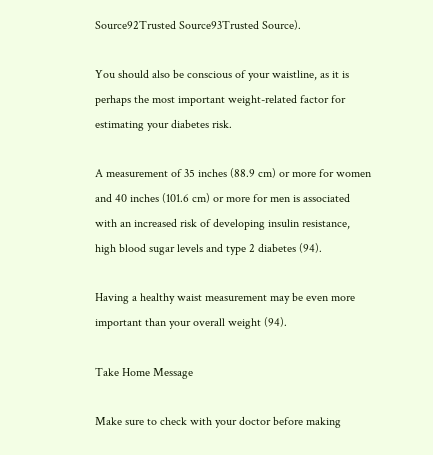Source92Trusted Source93Trusted Source).

You should also be conscious of your waistline, as it is perhaps the most important weight-related factor for estimating your diabetes risk.

A measurement of 35 inches (88.9 cm) or more for women and 40 inches (101.6 cm) or more for men is associated with an increased risk of developing insulin resistance, high blood sugar levels and type 2 diabetes (94).

Having a healthy waist measurement may be even more important than your overall weight (94).

Take Home Message

Make sure to check with your doctor before making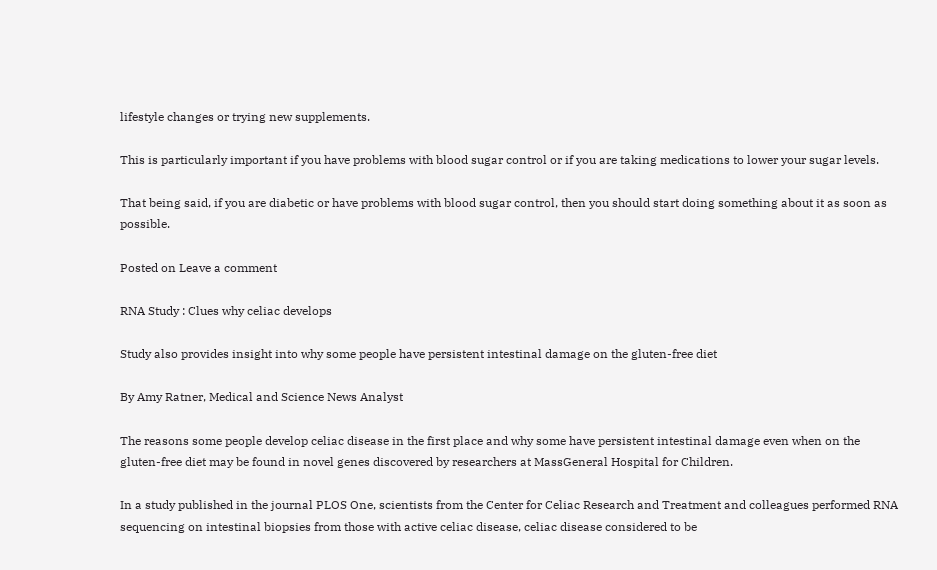lifestyle changes or trying new supplements.

This is particularly important if you have problems with blood sugar control or if you are taking medications to lower your sugar levels.

That being said, if you are diabetic or have problems with blood sugar control, then you should start doing something about it as soon as possible.

Posted on Leave a comment

RNA Study : Clues why celiac develops

Study also provides insight into why some people have persistent intestinal damage on the gluten-free diet

By Amy Ratner, Medical and Science News Analyst

The reasons some people develop celiac disease in the first place and why some have persistent intestinal damage even when on the gluten-free diet may be found in novel genes discovered by researchers at MassGeneral Hospital for Children.

In a study published in the journal PLOS One, scientists from the Center for Celiac Research and Treatment and colleagues performed RNA sequencing on intestinal biopsies from those with active celiac disease, celiac disease considered to be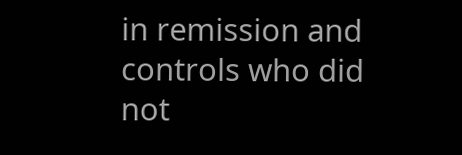in remission and controls who did not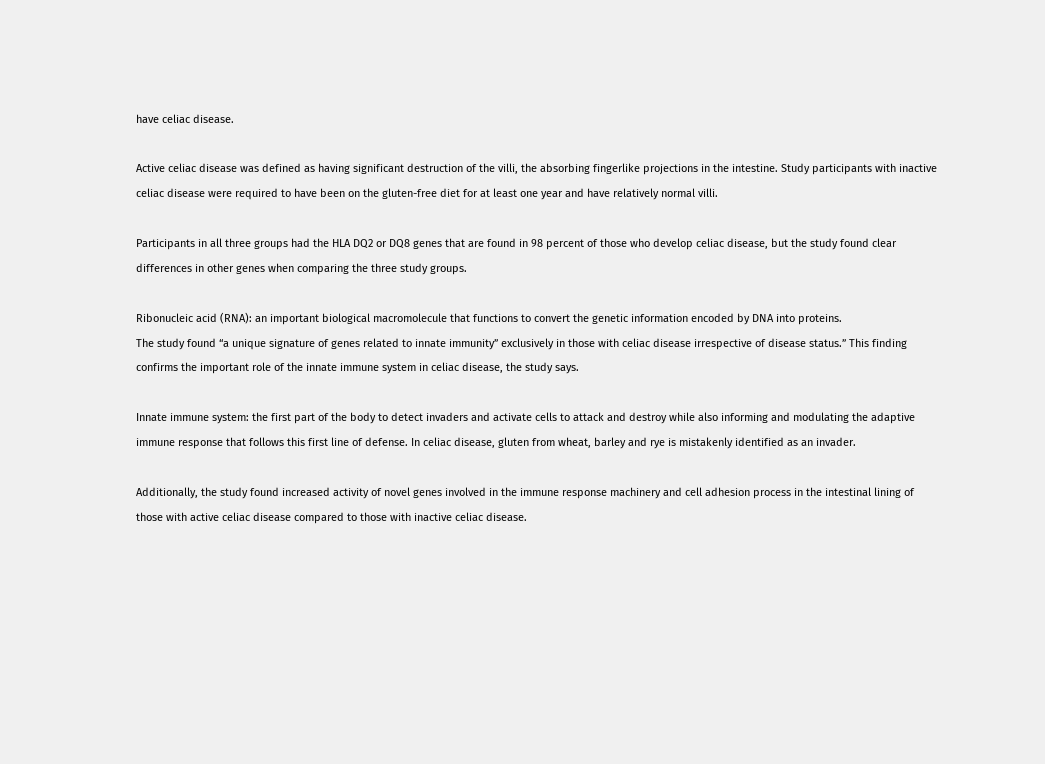have celiac disease.

Active celiac disease was defined as having significant destruction of the villi, the absorbing fingerlike projections in the intestine. Study participants with inactive celiac disease were required to have been on the gluten-free diet for at least one year and have relatively normal villi.

Participants in all three groups had the HLA DQ2 or DQ8 genes that are found in 98 percent of those who develop celiac disease, but the study found clear differences in other genes when comparing the three study groups.

Ribonucleic acid (RNA): an important biological macromolecule that functions to convert the genetic information encoded by DNA into proteins.
The study found “a unique signature of genes related to innate immunity” exclusively in those with celiac disease irrespective of disease status.” This finding confirms the important role of the innate immune system in celiac disease, the study says.

Innate immune system: the first part of the body to detect invaders and activate cells to attack and destroy while also informing and modulating the adaptive immune response that follows this first line of defense. In celiac disease, gluten from wheat, barley and rye is mistakenly identified as an invader.

Additionally, the study found increased activity of novel genes involved in the immune response machinery and cell adhesion process in the intestinal lining of those with active celiac disease compared to those with inactive celiac disease.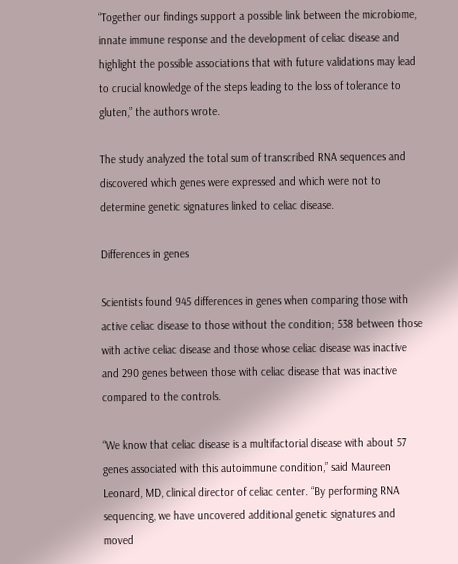“Together our findings support a possible link between the microbiome, innate immune response and the development of celiac disease and highlight the possible associations that with future validations may lead to crucial knowledge of the steps leading to the loss of tolerance to gluten,” the authors wrote.

The study analyzed the total sum of transcribed RNA sequences and discovered which genes were expressed and which were not to determine genetic signatures linked to celiac disease.

Differences in genes

Scientists found 945 differences in genes when comparing those with active celiac disease to those without the condition; 538 between those with active celiac disease and those whose celiac disease was inactive and 290 genes between those with celiac disease that was inactive compared to the controls.

“We know that celiac disease is a multifactorial disease with about 57 genes associated with this autoimmune condition,” said Maureen Leonard, MD, clinical director of celiac center. “By performing RNA sequencing, we have uncovered additional genetic signatures and moved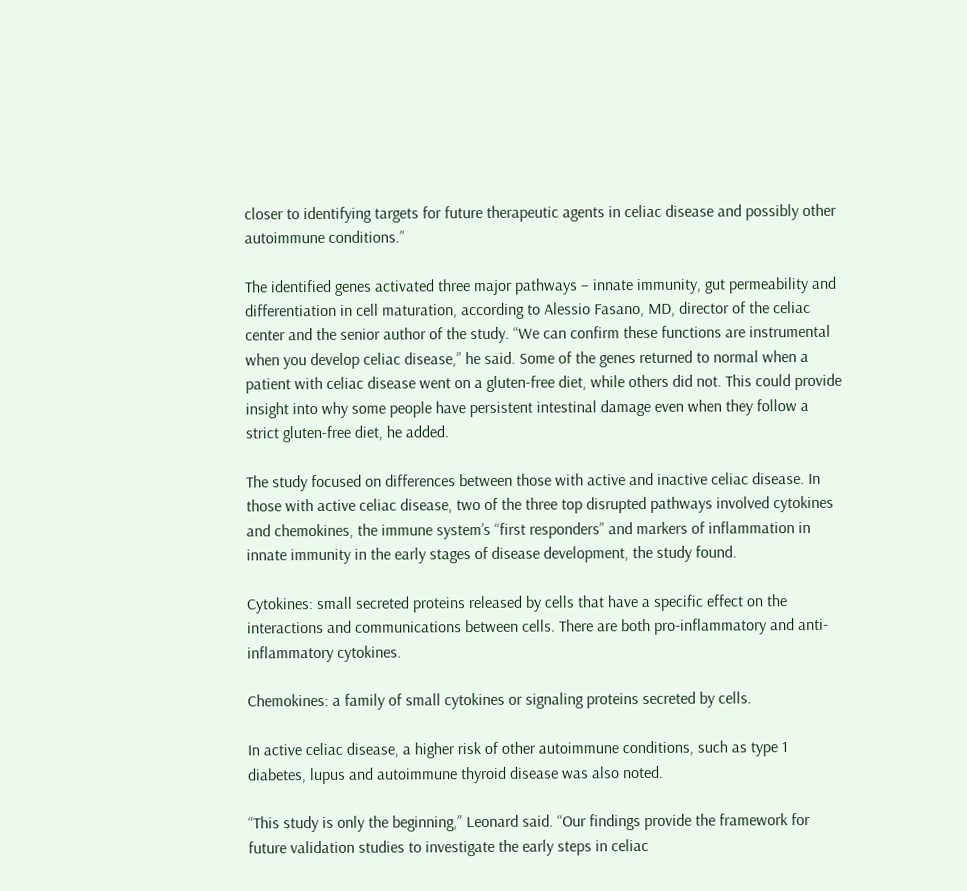closer to identifying targets for future therapeutic agents in celiac disease and possibly other autoimmune conditions.”

The identified genes activated three major pathways – innate immunity, gut permeability and differentiation in cell maturation, according to Alessio Fasano, MD, director of the celiac center and the senior author of the study. “We can confirm these functions are instrumental when you develop celiac disease,” he said. Some of the genes returned to normal when a patient with celiac disease went on a gluten-free diet, while others did not. This could provide insight into why some people have persistent intestinal damage even when they follow a strict gluten-free diet, he added.

The study focused on differences between those with active and inactive celiac disease. In those with active celiac disease, two of the three top disrupted pathways involved cytokines and chemokines, the immune system’s “first responders” and markers of inflammation in innate immunity in the early stages of disease development, the study found.

Cytokines: small secreted proteins released by cells that have a specific effect on the interactions and communications between cells. There are both pro-inflammatory and anti-inflammatory cytokines.

Chemokines: a family of small cytokines or signaling proteins secreted by cells.

In active celiac disease, a higher risk of other autoimmune conditions, such as type 1 diabetes, lupus and autoimmune thyroid disease was also noted.

“This study is only the beginning,” Leonard said. “Our findings provide the framework for future validation studies to investigate the early steps in celiac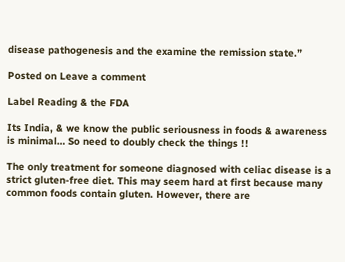disease pathogenesis and the examine the remission state.”

Posted on Leave a comment

Label Reading & the FDA

Its India, & we know the public seriousness in foods & awareness is minimal… So need to doubly check the things !!

The only treatment for someone diagnosed with celiac disease is a strict gluten-free diet. This may seem hard at first because many common foods contain gluten. However, there are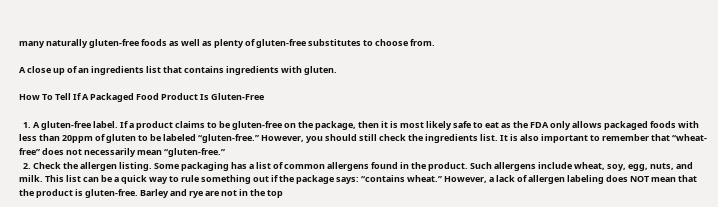many naturally gluten-free foods as well as plenty of gluten-free substitutes to choose from.

A close up of an ingredients list that contains ingredients with gluten.

How To Tell If A Packaged Food Product Is Gluten-Free

  1. A gluten-free label. If a product claims to be gluten-free on the package, then it is most likely safe to eat as the FDA only allows packaged foods with less than 20ppm of gluten to be labeled “gluten-free.” However, you should still check the ingredients list. It is also important to remember that “wheat-free” does not necessarily mean “gluten-free.”
  2. Check the allergen listing. Some packaging has a list of common allergens found in the product. Such allergens include wheat, soy, egg, nuts, and milk. This list can be a quick way to rule something out if the package says: “contains wheat.” However, a lack of allergen labeling does NOT mean that the product is gluten-free. Barley and rye are not in the top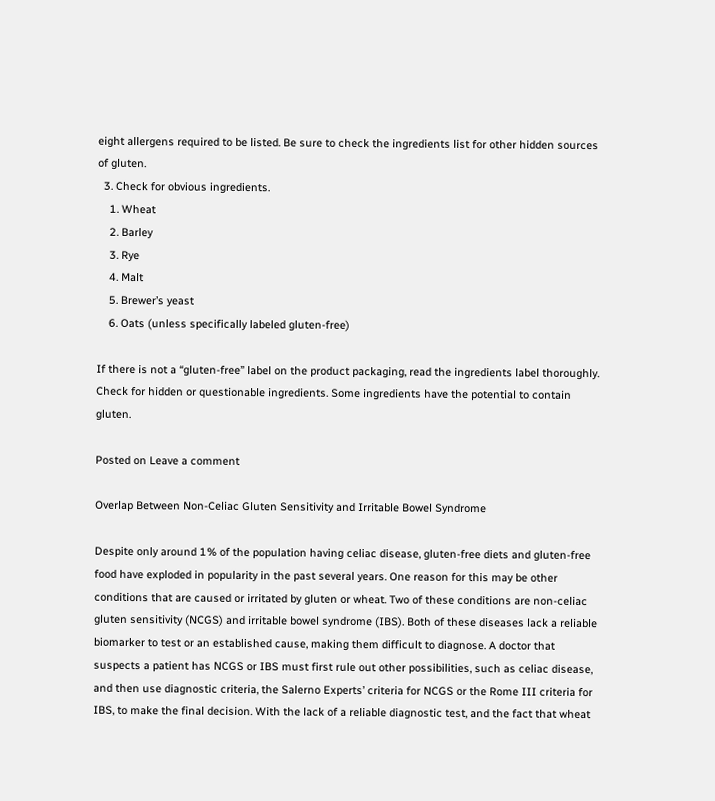eight allergens required to be listed. Be sure to check the ingredients list for other hidden sources of gluten.
  3. Check for obvious ingredients.
    1. Wheat
    2. Barley
    3. Rye
    4. Malt
    5. Brewer’s yeast
    6. Oats (unless specifically labeled gluten-free)

If there is not a “gluten-free” label on the product packaging, read the ingredients label thoroughly. Check for hidden or questionable ingredients. Some ingredients have the potential to contain gluten.

Posted on Leave a comment

Overlap Between Non-Celiac Gluten Sensitivity and Irritable Bowel Syndrome

Despite only around 1% of the population having celiac disease, gluten-free diets and gluten-free food have exploded in popularity in the past several years. One reason for this may be other conditions that are caused or irritated by gluten or wheat. Two of these conditions are non-celiac gluten sensitivity (NCGS) and irritable bowel syndrome (IBS). Both of these diseases lack a reliable biomarker to test or an established cause, making them difficult to diagnose. A doctor that suspects a patient has NCGS or IBS must first rule out other possibilities, such as celiac disease, and then use diagnostic criteria, the Salerno Experts’ criteria for NCGS or the Rome III criteria for IBS, to make the final decision. With the lack of a reliable diagnostic test, and the fact that wheat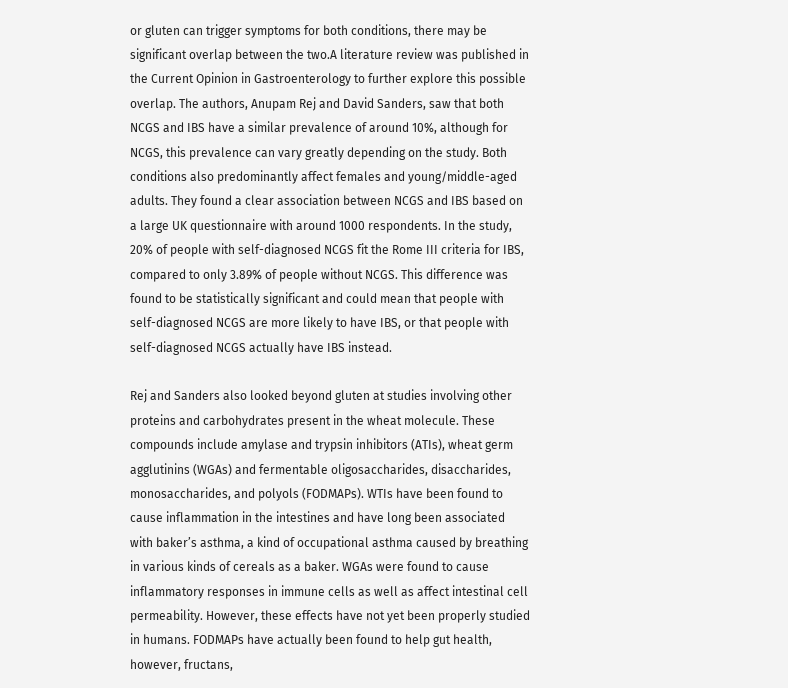or gluten can trigger symptoms for both conditions, there may be significant overlap between the two.A literature review was published in the Current Opinion in Gastroenterology to further explore this possible overlap. The authors, Anupam Rej and David Sanders, saw that both NCGS and IBS have a similar prevalence of around 10%, although for NCGS, this prevalence can vary greatly depending on the study. Both conditions also predominantly affect females and young/middle-aged adults. They found a clear association between NCGS and IBS based on a large UK questionnaire with around 1000 respondents. In the study, 20% of people with self-diagnosed NCGS fit the Rome III criteria for IBS, compared to only 3.89% of people without NCGS. This difference was found to be statistically significant and could mean that people with self-diagnosed NCGS are more likely to have IBS, or that people with self-diagnosed NCGS actually have IBS instead.

Rej and Sanders also looked beyond gluten at studies involving other proteins and carbohydrates present in the wheat molecule. These compounds include amylase and trypsin inhibitors (ATIs), wheat germ agglutinins (WGAs) and fermentable oligosaccharides, disaccharides, monosaccharides, and polyols (FODMAPs). WTIs have been found to cause inflammation in the intestines and have long been associated with baker’s asthma, a kind of occupational asthma caused by breathing in various kinds of cereals as a baker. WGAs were found to cause inflammatory responses in immune cells as well as affect intestinal cell permeability. However, these effects have not yet been properly studied in humans. FODMAPs have actually been found to help gut health, however, fructans,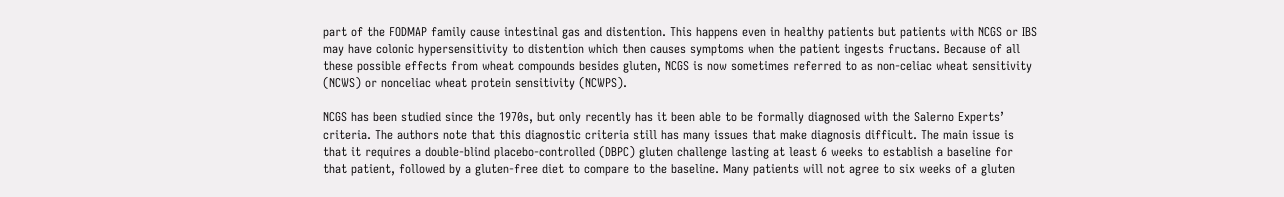part of the FODMAP family cause intestinal gas and distention. This happens even in healthy patients but patients with NCGS or IBS may have colonic hypersensitivity to distention which then causes symptoms when the patient ingests fructans. Because of all these possible effects from wheat compounds besides gluten, NCGS is now sometimes referred to as non-celiac wheat sensitivity (NCWS) or nonceliac wheat protein sensitivity (NCWPS).

NCGS has been studied since the 1970s, but only recently has it been able to be formally diagnosed with the Salerno Experts’ criteria. The authors note that this diagnostic criteria still has many issues that make diagnosis difficult. The main issue is that it requires a double-blind placebo-controlled (DBPC) gluten challenge lasting at least 6 weeks to establish a baseline for that patient, followed by a gluten-free diet to compare to the baseline. Many patients will not agree to six weeks of a gluten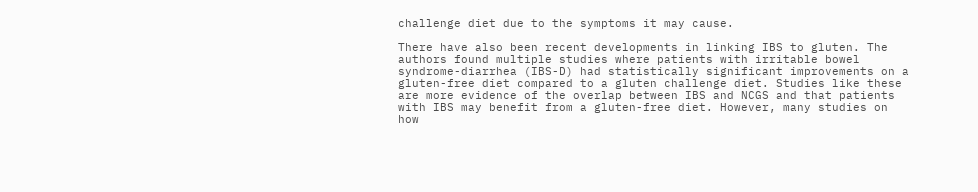challenge diet due to the symptoms it may cause.

There have also been recent developments in linking IBS to gluten. The authors found multiple studies where patients with irritable bowel syndrome-diarrhea (IBS-D) had statistically significant improvements on a gluten-free diet compared to a gluten challenge diet. Studies like these are more evidence of the overlap between IBS and NCGS and that patients with IBS may benefit from a gluten-free diet. However, many studies on how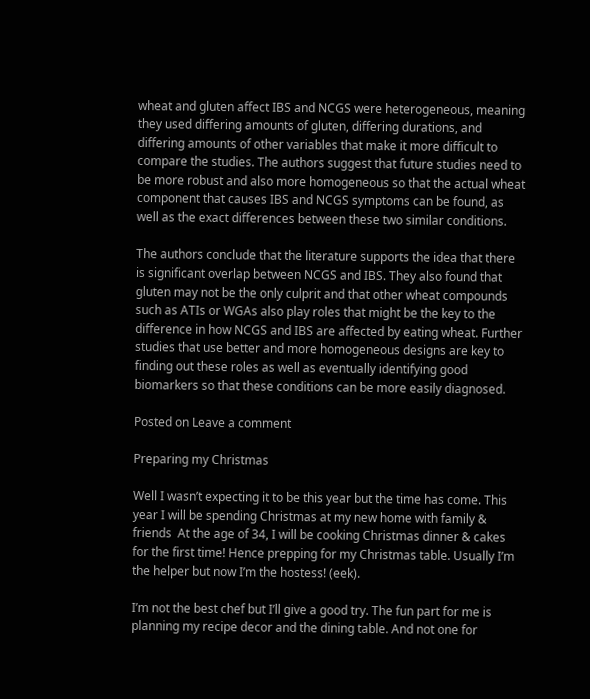wheat and gluten affect IBS and NCGS were heterogeneous, meaning they used differing amounts of gluten, differing durations, and differing amounts of other variables that make it more difficult to compare the studies. The authors suggest that future studies need to be more robust and also more homogeneous so that the actual wheat component that causes IBS and NCGS symptoms can be found, as well as the exact differences between these two similar conditions.

The authors conclude that the literature supports the idea that there is significant overlap between NCGS and IBS. They also found that gluten may not be the only culprit and that other wheat compounds such as ATIs or WGAs also play roles that might be the key to the difference in how NCGS and IBS are affected by eating wheat. Further studies that use better and more homogeneous designs are key to finding out these roles as well as eventually identifying good biomarkers so that these conditions can be more easily diagnosed.

Posted on Leave a comment

Preparing my Christmas

Well I wasn’t expecting it to be this year but the time has come. This year I will be spending Christmas at my new home with family & friends  At the age of 34, I will be cooking Christmas dinner & cakes for the first time! Hence prepping for my Christmas table. Usually I’m the helper but now I’m the hostess! (eek).

I’m not the best chef but I’ll give a good try. The fun part for me is planning my recipe decor and the dining table. And not one for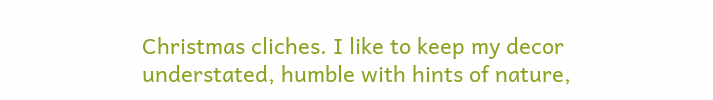Christmas cliches. I like to keep my decor understated, humble with hints of nature,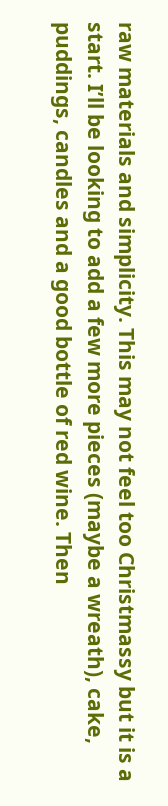raw materials and simplicity. This may not feel too Christmassy but it is a start. I’ll be looking to add a few more pieces (maybe a wreath), cake, puddings, candles and a good bottle of red wine. Then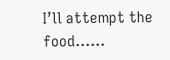I’ll attempt the food……